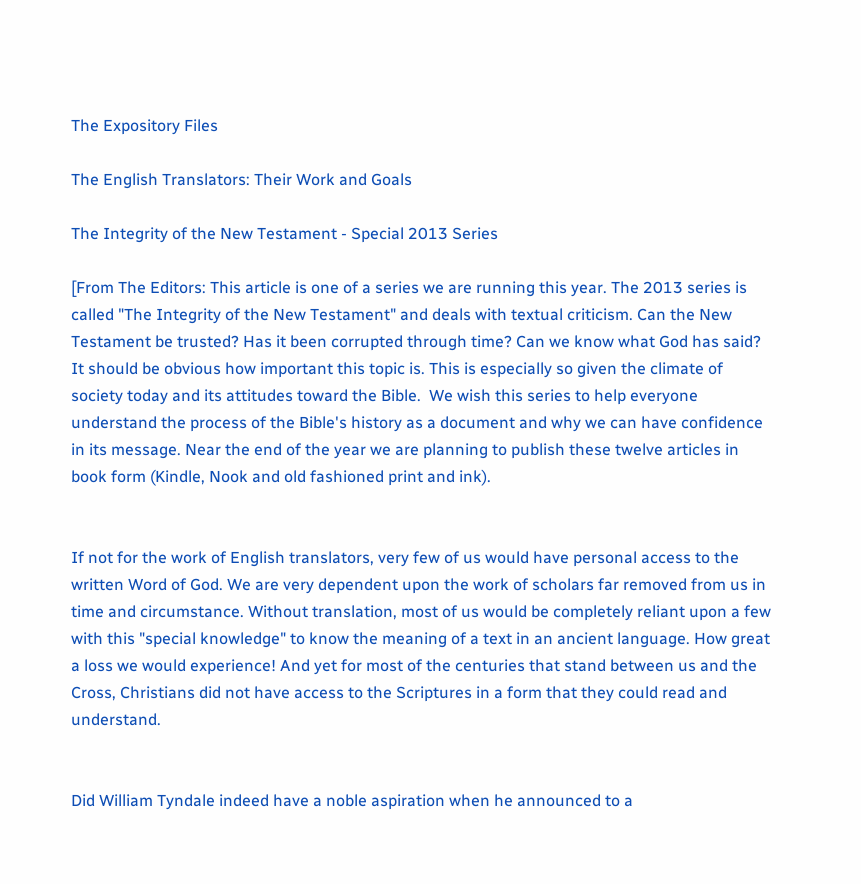The Expository Files

The English Translators: Their Work and Goals

The Integrity of the New Testament - Special 2013 Series

[From The Editors: This article is one of a series we are running this year. The 2013 series is called "The Integrity of the New Testament" and deals with textual criticism. Can the New Testament be trusted? Has it been corrupted through time? Can we know what God has said? It should be obvious how important this topic is. This is especially so given the climate of society today and its attitudes toward the Bible.  We wish this series to help everyone understand the process of the Bible's history as a document and why we can have confidence in its message. Near the end of the year we are planning to publish these twelve articles in book form (Kindle, Nook and old fashioned print and ink).


If not for the work of English translators, very few of us would have personal access to the written Word of God. We are very dependent upon the work of scholars far removed from us in time and circumstance. Without translation, most of us would be completely reliant upon a few with this "special knowledge" to know the meaning of a text in an ancient language. How great a loss we would experience! And yet for most of the centuries that stand between us and the Cross, Christians did not have access to the Scriptures in a form that they could read and understand.


Did William Tyndale indeed have a noble aspiration when he announced to a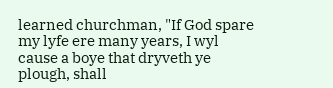learned churchman, "If God spare my lyfe ere many years, I wyl cause a boye that dryveth ye plough, shall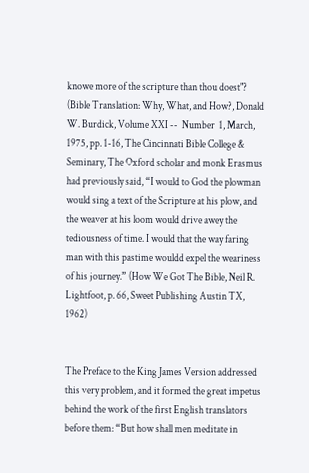knowe more of the scripture than thou doest"?  (Bible Translation: Why, What, and How?, Donald W. Burdick, Volume XXI --  Number  1, March, 1975, pp. 1-16, The Cincinnati Bible College & Seminary, The Oxford scholar and monk Erasmus had previously said, “I would to God the plowman would sing a text of the Scripture at his plow, and the weaver at his loom would drive awey the tediousness of time. I would that the way faring man with this pastime wouldd expel the weariness of his journey.” (How We Got The Bible, Neil R. Lightfoot, p. 66, Sweet Publishing Austin TX, 1962)


The Preface to the King James Version addressed this very problem, and it formed the great impetus behind the work of the first English translators before them: “But how shall men meditate in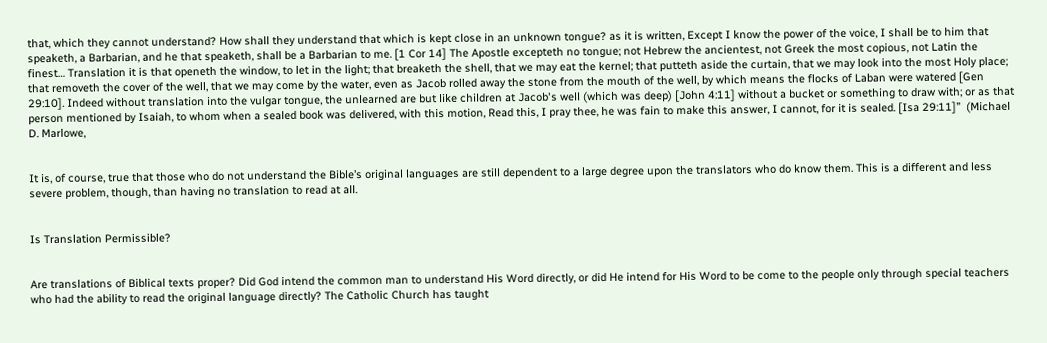that, which they cannot understand? How shall they understand that which is kept close in an unknown tongue? as it is written, Except I know the power of the voice, I shall be to him that speaketh, a Barbarian, and he that speaketh, shall be a Barbarian to me. [1 Cor 14] The Apostle excepteth no tongue; not Hebrew the ancientest, not Greek the most copious, not Latin the finest… Translation it is that openeth the window, to let in the light; that breaketh the shell, that we may eat the kernel; that putteth aside the curtain, that we may look into the most Holy place; that removeth the cover of the well, that we may come by the water, even as Jacob rolled away the stone from the mouth of the well, by which means the flocks of Laban were watered [Gen 29:10]. Indeed without translation into the vulgar tongue, the unlearned are but like children at Jacob's well (which was deep) [John 4:11] without a bucket or something to draw with; or as that person mentioned by Isaiah, to whom when a sealed book was delivered, with this motion, Read this, I pray thee, he was fain to make this answer, I cannot, for it is sealed. [Isa 29:11]”  (Michael D. Marlowe,


It is, of course, true that those who do not understand the Bible’s original languages are still dependent to a large degree upon the translators who do know them. This is a different and less severe problem, though, than having no translation to read at all.


Is Translation Permissible?


Are translations of Biblical texts proper? Did God intend the common man to understand His Word directly, or did He intend for His Word to be come to the people only through special teachers who had the ability to read the original language directly? The Catholic Church has taught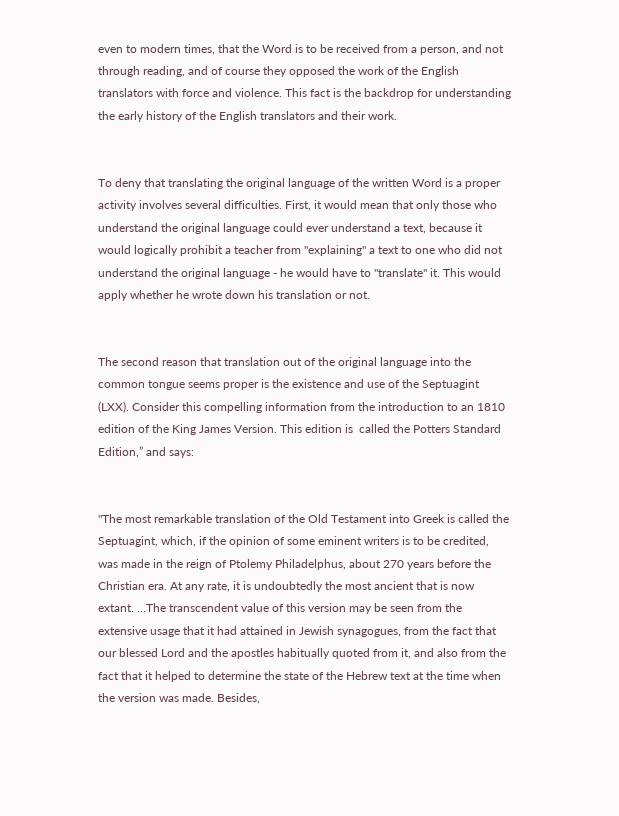even to modern times, that the Word is to be received from a person, and not through reading, and of course they opposed the work of the English translators with force and violence. This fact is the backdrop for understanding the early history of the English translators and their work.


To deny that translating the original language of the written Word is a proper activity involves several difficulties. First, it would mean that only those who understand the original language could ever understand a text, because it would logically prohibit a teacher from "explaining" a text to one who did not understand the original language - he would have to "translate" it. This would apply whether he wrote down his translation or not.


The second reason that translation out of the original language into the common tongue seems proper is the existence and use of the Septuagint (LXX). Consider this compelling information from the introduction to an 1810 edition of the King James Version. This edition is  called the Potters Standard Edition,” and says:


"The most remarkable translation of the Old Testament into Greek is called the Septuagint, which, if the opinion of some eminent writers is to be credited, was made in the reign of Ptolemy Philadelphus, about 270 years before the Christian era. At any rate, it is undoubtedly the most ancient that is now extant. …The transcendent value of this version may be seen from the extensive usage that it had attained in Jewish synagogues, from the fact that our blessed Lord and the apostles habitually quoted from it, and also from the fact that it helped to determine the state of the Hebrew text at the time when the version was made. Besides,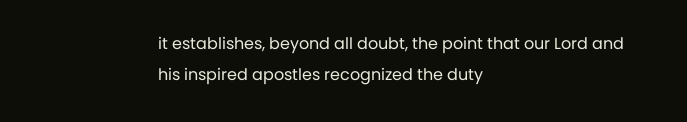it establishes, beyond all doubt, the point that our Lord and his inspired apostles recognized the duty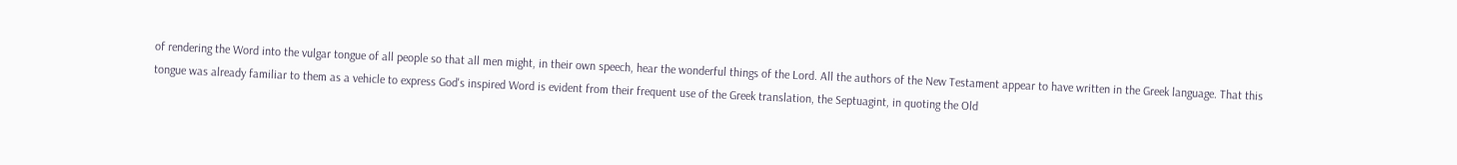of rendering the Word into the vulgar tongue of all people so that all men might, in their own speech, hear the wonderful things of the Lord. All the authors of the New Testament appear to have written in the Greek language. That this tongue was already familiar to them as a vehicle to express God's inspired Word is evident from their frequent use of the Greek translation, the Septuagint, in quoting the Old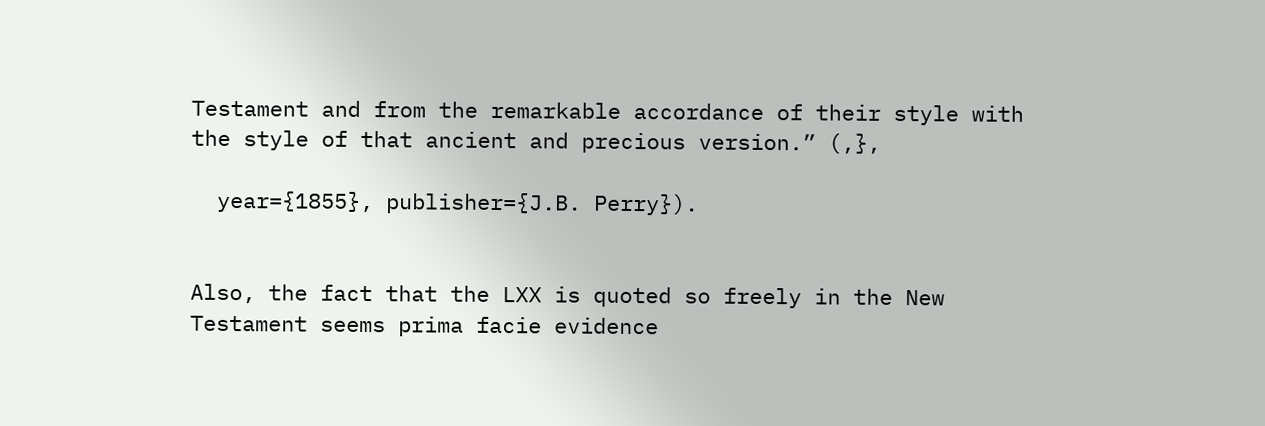Testament and from the remarkable accordance of their style with the style of that ancient and precious version.” (,},

  year={1855}, publisher={J.B. Perry}).


Also, the fact that the LXX is quoted so freely in the New Testament seems prima facie evidence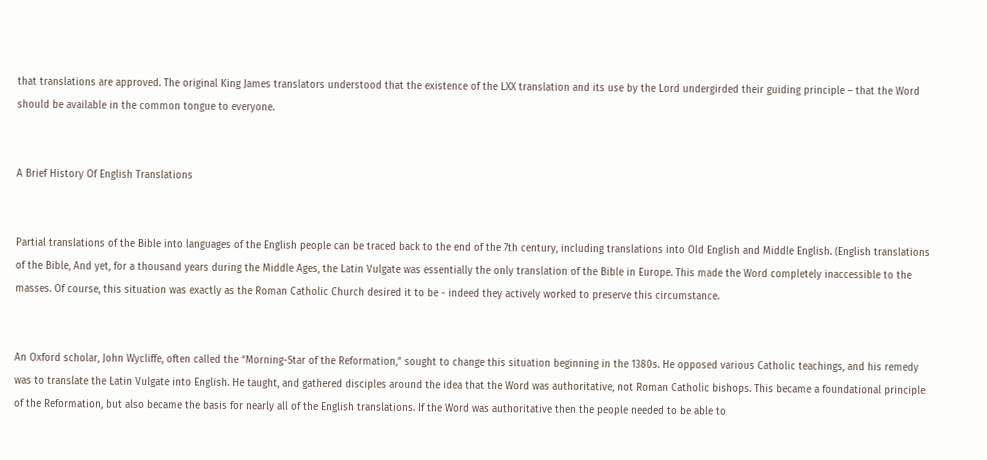that translations are approved. The original King James translators understood that the existence of the LXX translation and its use by the Lord undergirded their guiding principle – that the Word should be available in the common tongue to everyone.


A Brief History Of English Translations


Partial translations of the Bible into languages of the English people can be traced back to the end of the 7th century, including translations into Old English and Middle English. (English translations of the Bible, And yet, for a thousand years during the Middle Ages, the Latin Vulgate was essentially the only translation of the Bible in Europe. This made the Word completely inaccessible to the masses. Of course, this situation was exactly as the Roman Catholic Church desired it to be - indeed they actively worked to preserve this circumstance.


An Oxford scholar, John Wycliffe, often called the “Morning-Star of the Reformation,” sought to change this situation beginning in the 1380s. He opposed various Catholic teachings, and his remedy was to translate the Latin Vulgate into English. He taught, and gathered disciples around the idea that the Word was authoritative, not Roman Catholic bishops. This became a foundational principle of the Reformation, but also became the basis for nearly all of the English translations. If the Word was authoritative then the people needed to be able to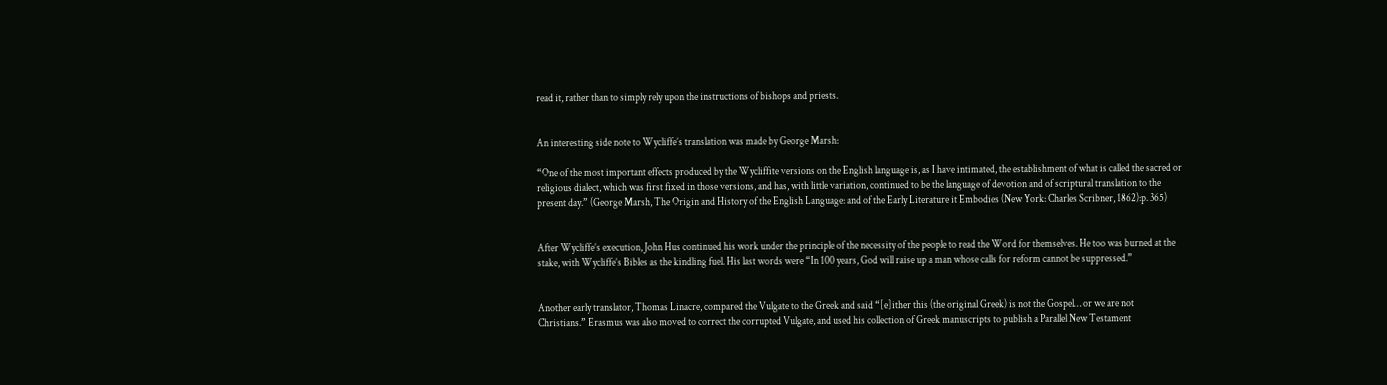read it, rather than to simply rely upon the instructions of bishops and priests.


An interesting side note to Wycliffe’s translation was made by George Marsh:

“One of the most important effects produced by the Wycliffite versions on the English language is, as I have intimated, the establishment of what is called the sacred or religious dialect, which was first fixed in those versions, and has, with little variation, continued to be the language of devotion and of scriptural translation to the present day.” (George Marsh, The Origin and History of the English Language: and of the Early Literature it Embodies (New York: Charles Scribner, 1862):p. 365)


After Wycliffe’s execution, John Hus continued his work under the principle of the necessity of the people to read the Word for themselves. He too was burned at the stake, with Wycliffe’s Bibles as the kindling fuel. His last words were “In 100 years, God will raise up a man whose calls for reform cannot be suppressed.”


Another early translator, Thomas Linacre, compared the Vulgate to the Greek and said “[e]ither this (the original Greek) is not the Gospel… or we are not Christians.” Erasmus was also moved to correct the corrupted Vulgate, and used his collection of Greek manuscripts to publish a Parallel New Testament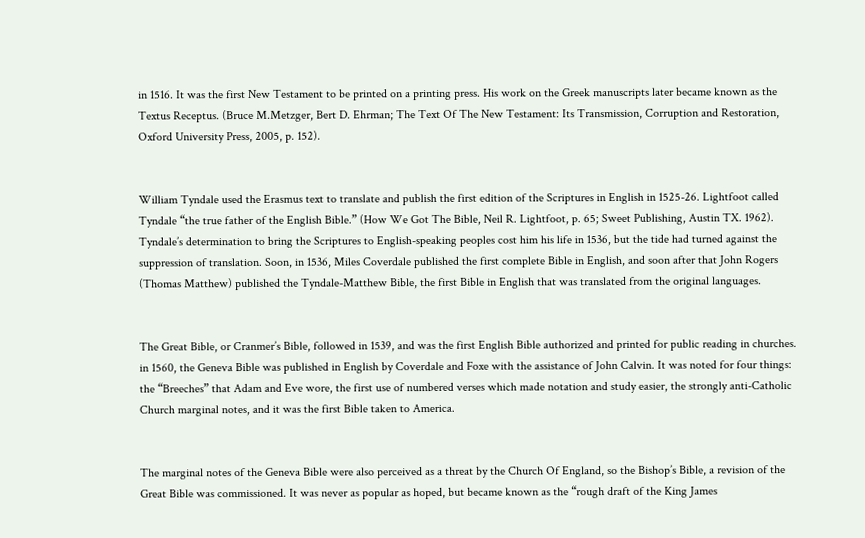in 1516. It was the first New Testament to be printed on a printing press. His work on the Greek manuscripts later became known as the Textus Receptus. (Bruce M.Metzger, Bert D. Ehrman; The Text Of The New Testament: Its Transmission, Corruption and Restoration, Oxford University Press, 2005, p. 152).


William Tyndale used the Erasmus text to translate and publish the first edition of the Scriptures in English in 1525-26. Lightfoot called Tyndale “the true father of the English Bible.” (How We Got The Bible, Neil R. Lightfoot, p. 65; Sweet Publishing, Austin TX. 1962). Tyndale’s determination to bring the Scriptures to English-speaking peoples cost him his life in 1536, but the tide had turned against the suppression of translation. Soon, in 1536, Miles Coverdale published the first complete Bible in English, and soon after that John Rogers (Thomas Matthew) published the Tyndale-Matthew Bible, the first Bible in English that was translated from the original languages.


The Great Bible, or Cranmer’s Bible, followed in 1539, and was the first English Bible authorized and printed for public reading in churches. in 1560, the Geneva Bible was published in English by Coverdale and Foxe with the assistance of John Calvin. It was noted for four things: the “Breeches” that Adam and Eve wore, the first use of numbered verses which made notation and study easier, the strongly anti-Catholic Church marginal notes, and it was the first Bible taken to America.


The marginal notes of the Geneva Bible were also perceived as a threat by the Church Of England, so the Bishop’s Bible, a revision of the Great Bible was commissioned. It was never as popular as hoped, but became known as the “rough draft of the King James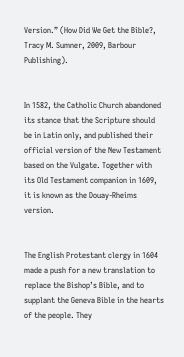Version.” (How Did We Get the Bible?, Tracy M. Sumner, 2009, Barbour Publishing).


In 1582, the Catholic Church abandoned its stance that the Scripture should be in Latin only, and published their official version of the New Testament based on the Vulgate. Together with its Old Testament companion in 1609, it is known as the Douay-Rheims version.


The English Protestant clergy in 1604 made a push for a new translation to replace the Bishop’s Bible, and to supplant the Geneva Bible in the hearts of the people. They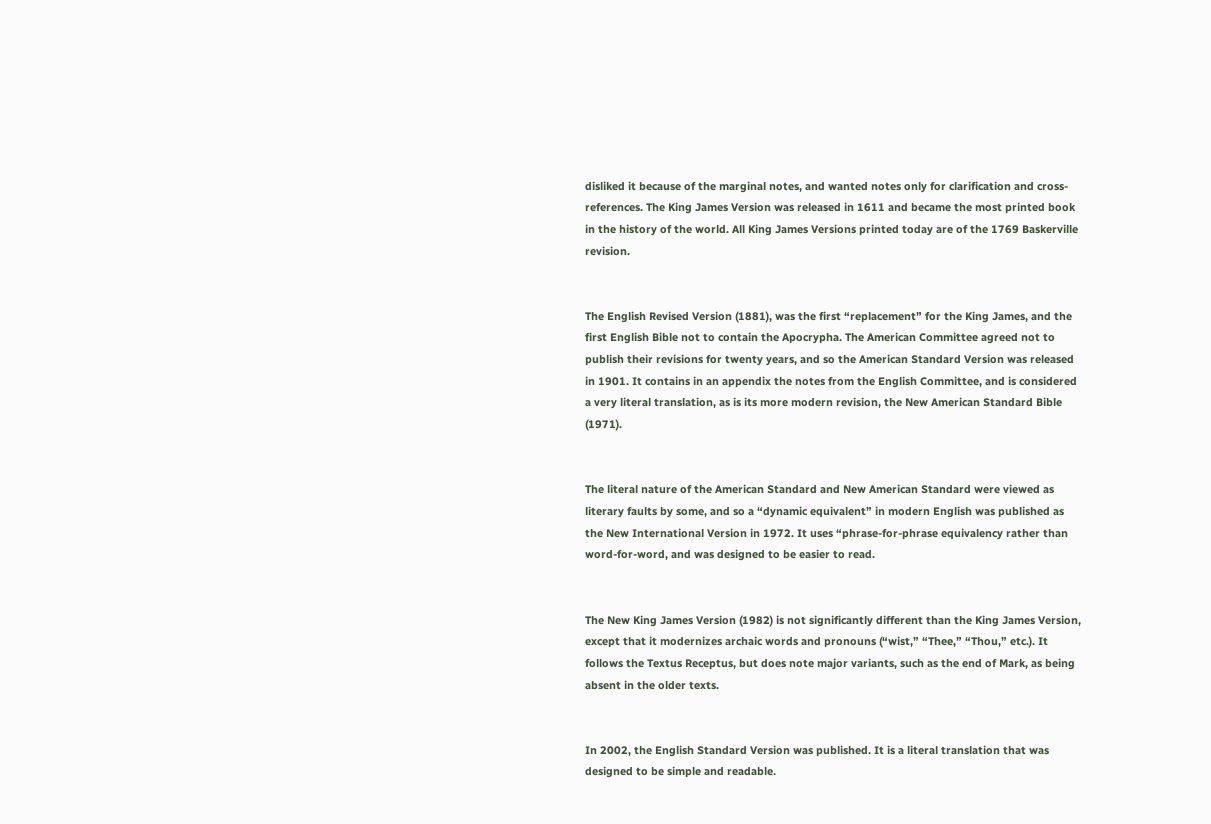disliked it because of the marginal notes, and wanted notes only for clarification and cross-references. The King James Version was released in 1611 and became the most printed book in the history of the world. All King James Versions printed today are of the 1769 Baskerville revision.


The English Revised Version (1881), was the first “replacement” for the King James, and the first English Bible not to contain the Apocrypha. The American Committee agreed not to publish their revisions for twenty years, and so the American Standard Version was released in 1901. It contains in an appendix the notes from the English Committee, and is considered a very literal translation, as is its more modern revision, the New American Standard Bible (1971).


The literal nature of the American Standard and New American Standard were viewed as literary faults by some, and so a “dynamic equivalent” in modern English was published as the New International Version in 1972. It uses “phrase-for-phrase equivalency rather than word-for-word, and was designed to be easier to read.


The New King James Version (1982) is not significantly different than the King James Version, except that it modernizes archaic words and pronouns (“wist,” “Thee,” “Thou,” etc.). It follows the Textus Receptus, but does note major variants, such as the end of Mark, as being absent in the older texts.


In 2002, the English Standard Version was published. It is a literal translation that was designed to be simple and readable.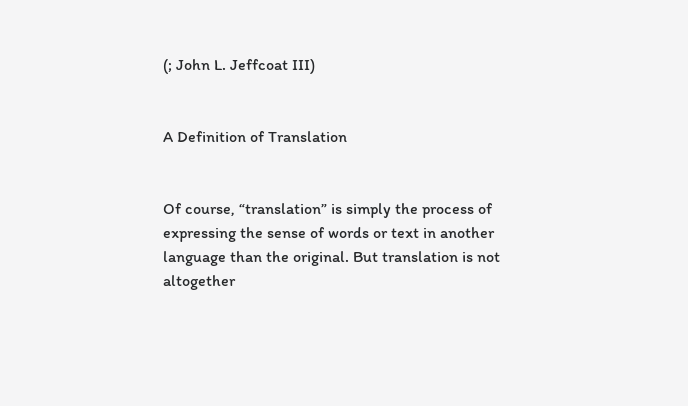(; John L. Jeffcoat III)


A Definition of Translation


Of course, “translation” is simply the process of expressing the sense of words or text in another language than the original. But translation is not altogether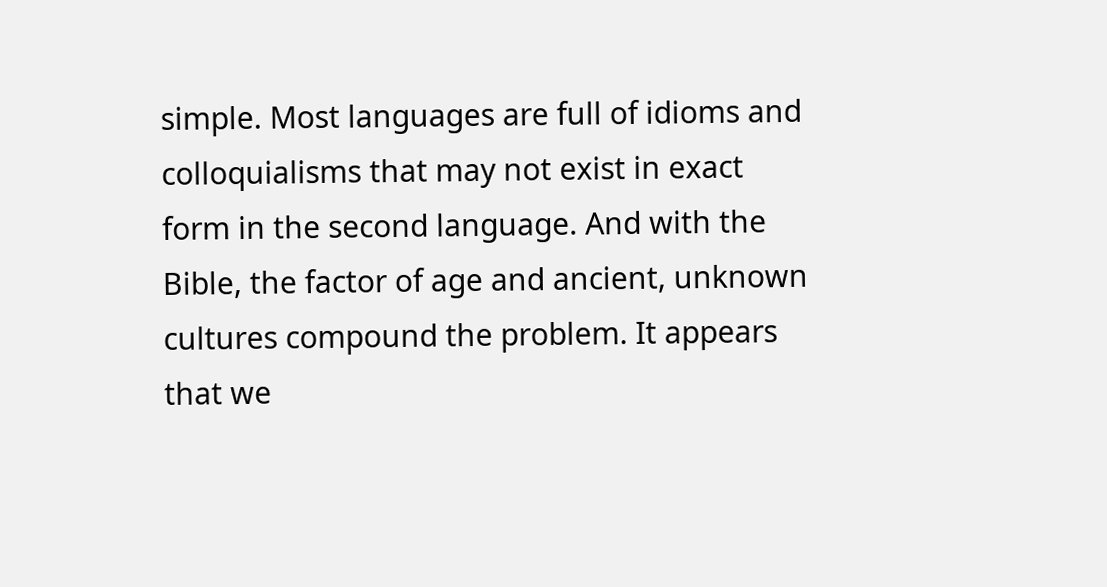simple. Most languages are full of idioms and colloquialisms that may not exist in exact form in the second language. And with the Bible, the factor of age and ancient, unknown cultures compound the problem. It appears that we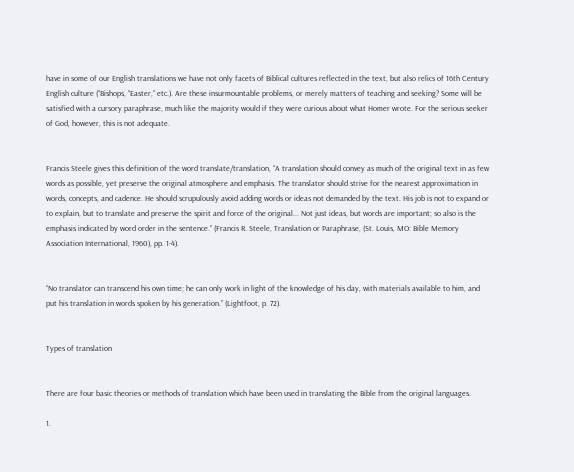have in some of our English translations we have not only facets of Biblical cultures reflected in the text, but also relics of 16th Century English culture (“Bishops, “Easter,” etc.). Are these insurmountable problems, or merely matters of teaching and seeking? Some will be satisfied with a cursory paraphrase, much like the majority would if they were curious about what Homer wrote. For the serious seeker of God, however, this is not adequate.


Francis Steele gives this definition of the word translate/translation, “A translation should convey as much of the original text in as few words as possible, yet preserve the original atmosphere and emphasis. The translator should strive for the nearest approximation in words, concepts, and cadence. He should scrupulously avoid adding words or ideas not demanded by the text. His job is not to expand or to explain, but to translate and preserve the spirit and force of the original... Not just ideas, but words are important; so also is the emphasis indicated by word order in the sentence.” (Francis R. Steele, Translation or Paraphrase, (St. Louis, MO: Bible Memory Association International, 1960), pp. 1-4).


“No translator can transcend his own time; he can only work in light of the knowledge of his day, with materials available to him, and put his translation in words spoken by his generation.” (Lightfoot, p. 72).


Types of translation


There are four basic theories or methods of translation which have been used in translating the Bible from the original languages.

1.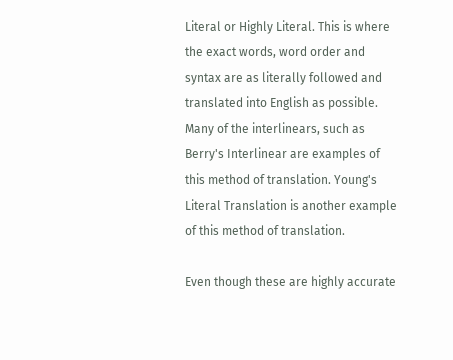Literal or Highly Literal. This is where the exact words, word order and syntax are as literally followed and translated into English as possible. Many of the interlinears, such as Berry's Interlinear are examples of this method of translation. Young's Literal Translation is another example of this method of translation.

Even though these are highly accurate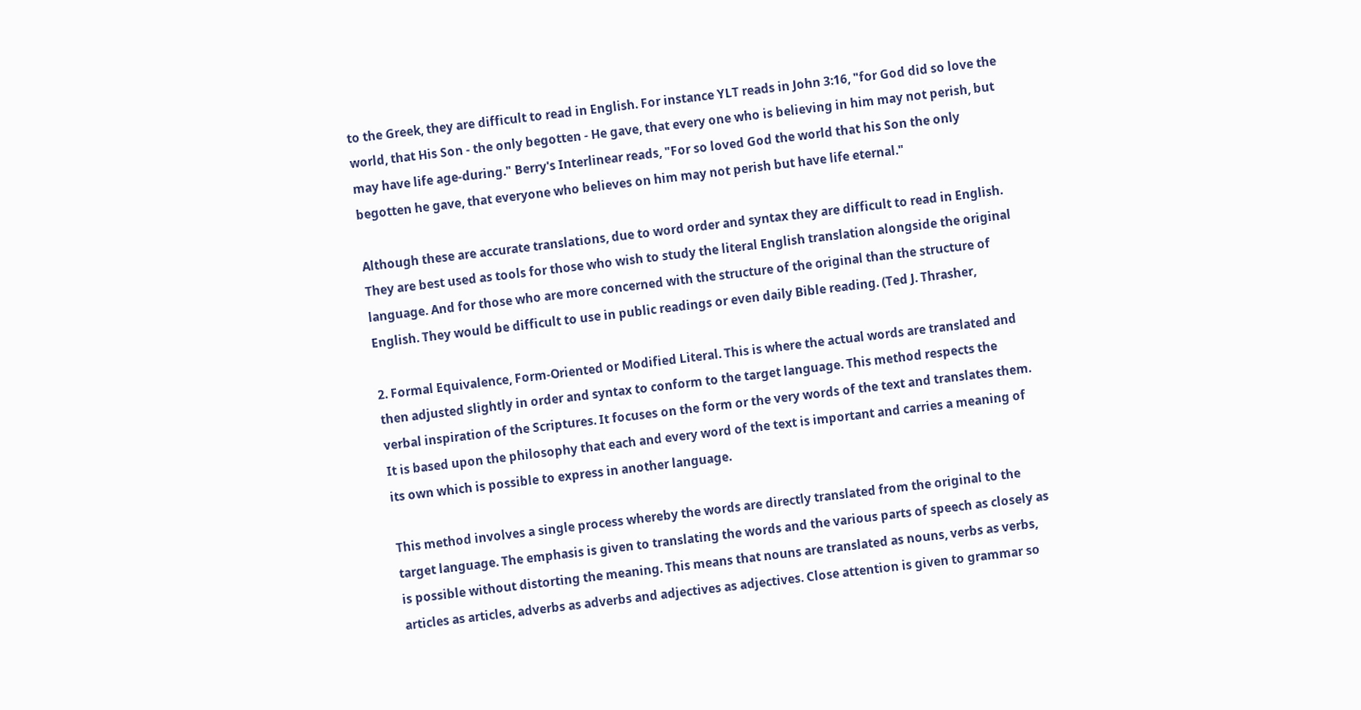to the Greek, they are difficult to read in English. For instance YLT reads in John 3:16, "for God did so love the world, that His Son - the only begotten - He gave, that every one who is believing in him may not perish, but may have life age-during." Berry's Interlinear reads, "For so loved God the world that his Son the only begotten he gave, that everyone who believes on him may not perish but have life eternal."

Although these are accurate translations, due to word order and syntax they are difficult to read in English. They are best used as tools for those who wish to study the literal English translation alongside the original language. And for those who are more concerned with the structure of the original than the structure of English. They would be difficult to use in public readings or even daily Bible reading. (Ted J. Thrasher,

2. Formal Equivalence, Form-Oriented or Modified Literal. This is where the actual words are translated and then adjusted slightly in order and syntax to conform to the target language. This method respects the verbal inspiration of the Scriptures. It focuses on the form or the very words of the text and translates them. It is based upon the philosophy that each and every word of the text is important and carries a meaning of its own which is possible to express in another language.

This method involves a single process whereby the words are directly translated from the original to the target language. The emphasis is given to translating the words and the various parts of speech as closely as is possible without distorting the meaning. This means that nouns are translated as nouns, verbs as verbs, articles as articles, adverbs as adverbs and adjectives as adjectives. Close attention is given to grammar so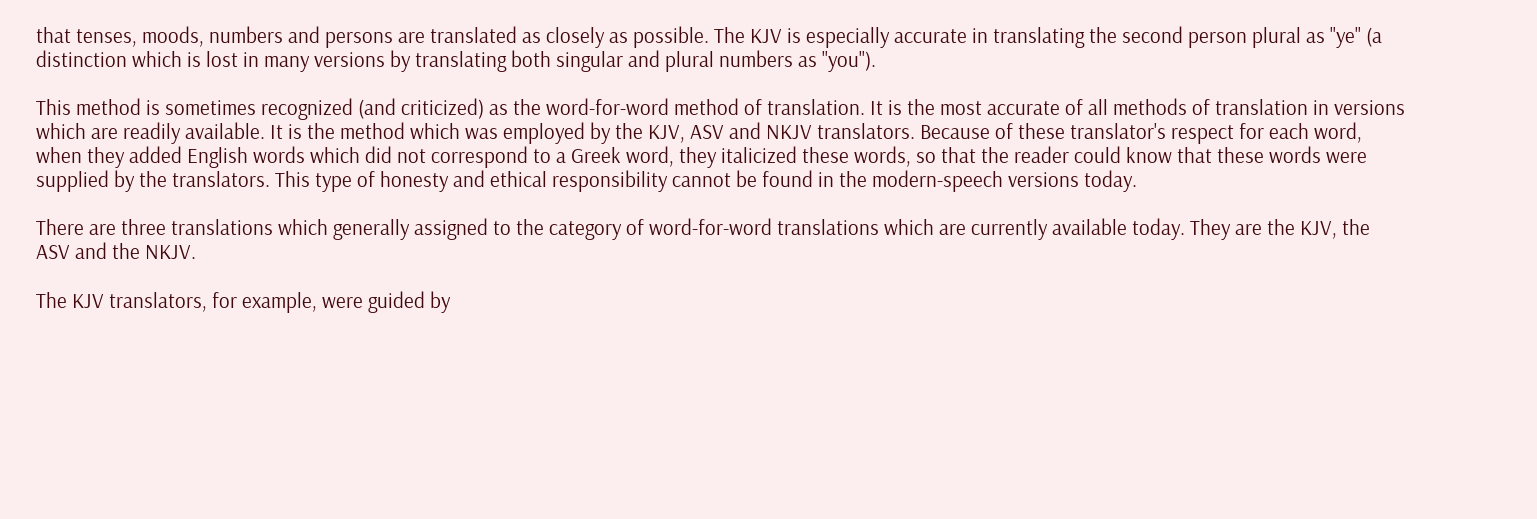that tenses, moods, numbers and persons are translated as closely as possible. The KJV is especially accurate in translating the second person plural as "ye" (a distinction which is lost in many versions by translating both singular and plural numbers as "you").

This method is sometimes recognized (and criticized) as the word-for-word method of translation. It is the most accurate of all methods of translation in versions which are readily available. It is the method which was employed by the KJV, ASV and NKJV translators. Because of these translator's respect for each word, when they added English words which did not correspond to a Greek word, they italicized these words, so that the reader could know that these words were supplied by the translators. This type of honesty and ethical responsibility cannot be found in the modern-speech versions today.

There are three translations which generally assigned to the category of word-for-word translations which are currently available today. They are the KJV, the ASV and the NKJV.

The KJV translators, for example, were guided by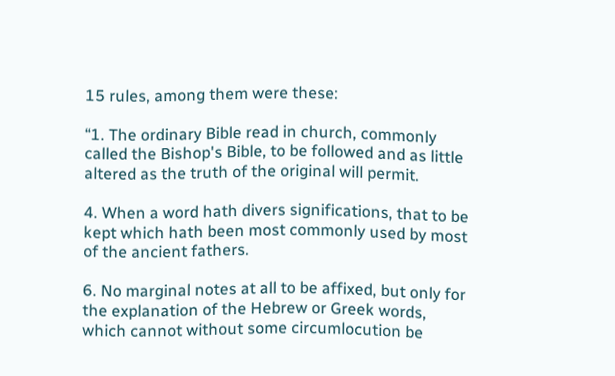15 rules, among them were these:

“1. The ordinary Bible read in church, commonly called the Bishop's Bible, to be followed and as little altered as the truth of the original will permit.

4. When a word hath divers significations, that to be kept which hath been most commonly used by most of the ancient fathers.

6. No marginal notes at all to be affixed, but only for the explanation of the Hebrew or Greek words, which cannot without some circumlocution be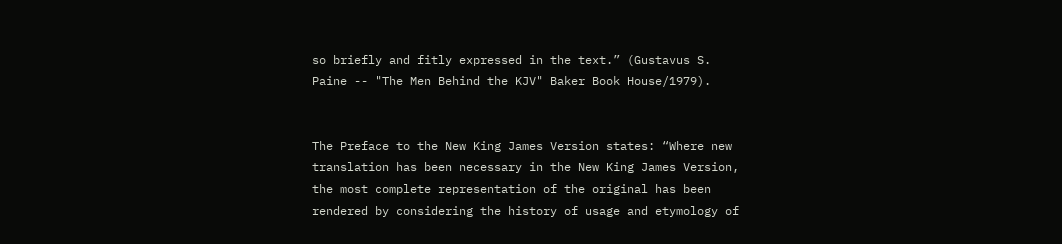so briefly and fitly expressed in the text.” (Gustavus S. Paine -- "The Men Behind the KJV" Baker Book House/1979).


The Preface to the New King James Version states: “Where new translation has been necessary in the New King James Version, the most complete representation of the original has been rendered by considering the history of usage and etymology of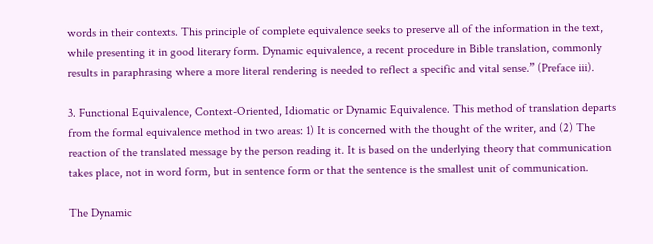words in their contexts. This principle of complete equivalence seeks to preserve all of the information in the text, while presenting it in good literary form. Dynamic equivalence, a recent procedure in Bible translation, commonly results in paraphrasing where a more literal rendering is needed to reflect a specific and vital sense.” (Preface iii).

3. Functional Equivalence, Context-Oriented, Idiomatic or Dynamic Equivalence. This method of translation departs from the formal equivalence method in two areas: 1) It is concerned with the thought of the writer, and (2) The reaction of the translated message by the person reading it. It is based on the underlying theory that communication takes place, not in word form, but in sentence form or that the sentence is the smallest unit of communication.

The Dynamic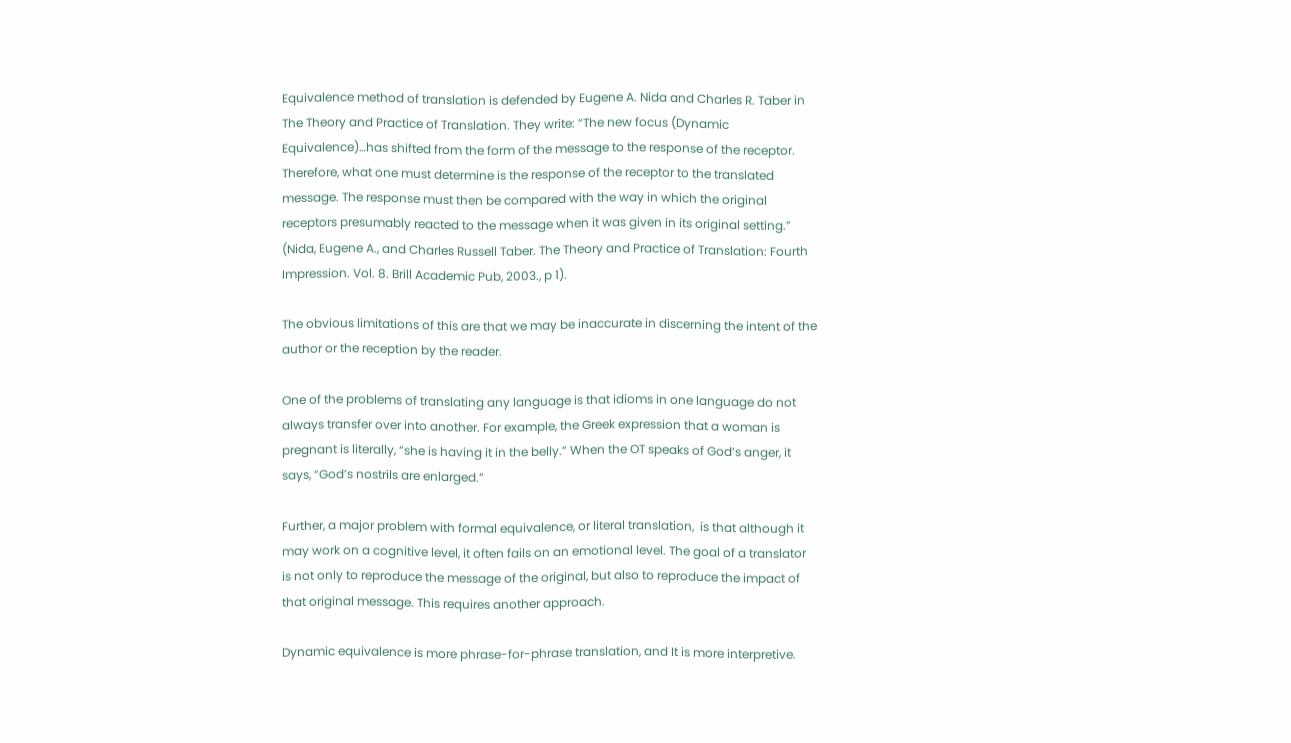Equivalence method of translation is defended by Eugene A. Nida and Charles R. Taber in The Theory and Practice of Translation. They write: “The new focus (Dynamic Equivalence)…has shifted from the form of the message to the response of the receptor. Therefore, what one must determine is the response of the receptor to the translated message. The response must then be compared with the way in which the original receptors presumably reacted to the message when it was given in its original setting.” (Nida, Eugene A., and Charles Russell Taber. The Theory and Practice of Translation: Fourth Impression. Vol. 8. Brill Academic Pub, 2003., p 1).

The obvious limitations of this are that we may be inaccurate in discerning the intent of the author or the reception by the reader.

One of the problems of translating any language is that idioms in one language do not always transfer over into another. For example, the Greek expression that a woman is pregnant is literally, “she is having it in the belly.” When the OT speaks of God’s anger, it says, “God’s nostrils are enlarged.”

Further, a major problem with formal equivalence, or literal translation,  is that although it may work on a cognitive level, it often fails on an emotional level. The goal of a translator is not only to reproduce the message of the original, but also to reproduce the impact of that original message. This requires another approach.

Dynamic equivalence is more phrase-for-phrase translation, and It is more interpretive.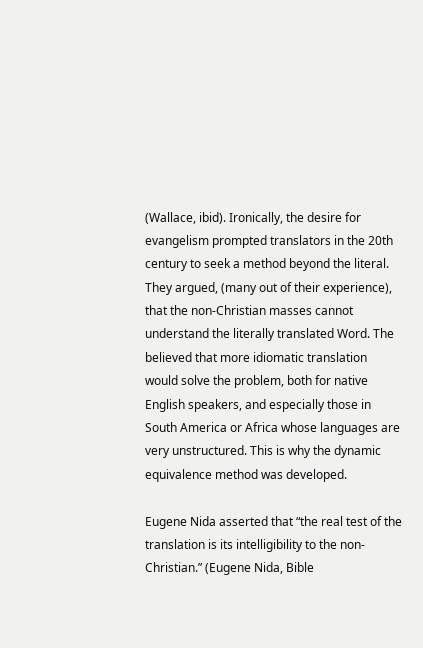(Wallace, ibid). Ironically, the desire for evangelism prompted translators in the 20th century to seek a method beyond the literal. They argued, (many out of their experience), that the non-Christian masses cannot understand the literally translated Word. The believed that more idiomatic translation would solve the problem, both for native English speakers, and especially those in South America or Africa whose languages are very unstructured. This is why the dynamic equivalence method was developed.

Eugene Nida asserted that “the real test of the translation is its intelligibility to the non-Christian.” (Eugene Nida, Bible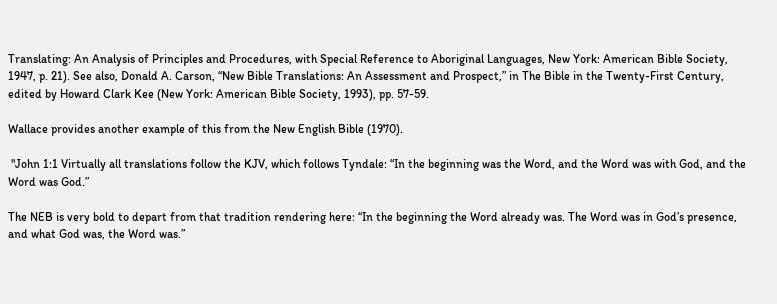Translating: An Analysis of Principles and Procedures, with Special Reference to Aboriginal Languages, New York: American Bible Society, 1947, p. 21). See also, Donald A. Carson, “New Bible Translations: An Assessment and Prospect,” in The Bible in the Twenty-First Century, edited by Howard Clark Kee (New York: American Bible Society, 1993), pp. 57-59.

Wallace provides another example of this from the New English Bible (1970).

 "John 1:1 Virtually all translations follow the KJV, which follows Tyndale: “In the beginning was the Word, and the Word was with God, and the Word was God.”

The NEB is very bold to depart from that tradition rendering here: “In the beginning the Word already was. The Word was in God’s presence, and what God was, the Word was.”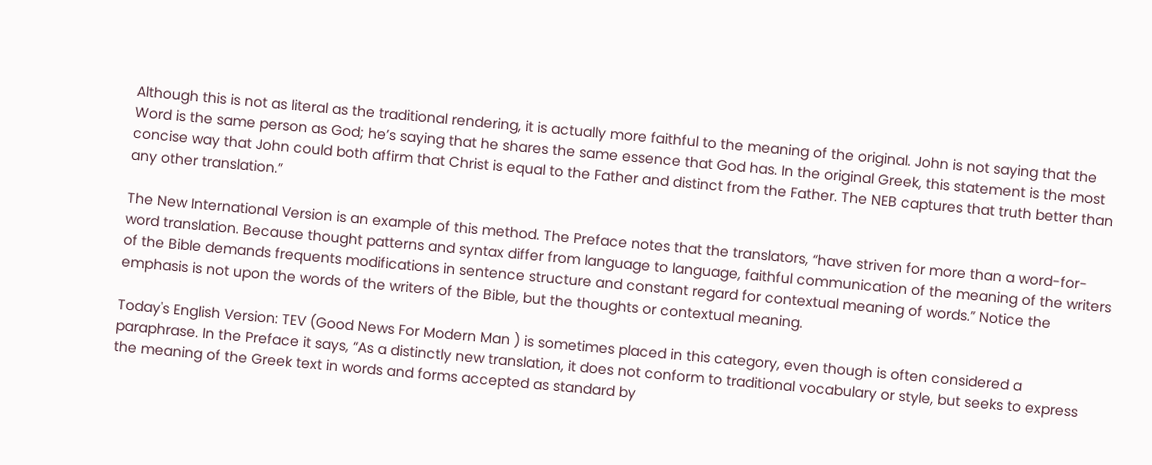Although this is not as literal as the traditional rendering, it is actually more faithful to the meaning of the original. John is not saying that the Word is the same person as God; he’s saying that he shares the same essence that God has. In the original Greek, this statement is the most concise way that John could both affirm that Christ is equal to the Father and distinct from the Father. The NEB captures that truth better than any other translation.”

The New International Version is an example of this method. The Preface notes that the translators, “have striven for more than a word-for-word translation. Because thought patterns and syntax differ from language to language, faithful communication of the meaning of the writers of the Bible demands frequents modifications in sentence structure and constant regard for contextual meaning of words.” Notice the emphasis is not upon the words of the writers of the Bible, but the thoughts or contextual meaning.

Today's English Version: TEV (Good News For Modern Man ) is sometimes placed in this category, even though is often considered a paraphrase. In the Preface it says, “As a distinctly new translation, it does not conform to traditional vocabulary or style, but seeks to express the meaning of the Greek text in words and forms accepted as standard by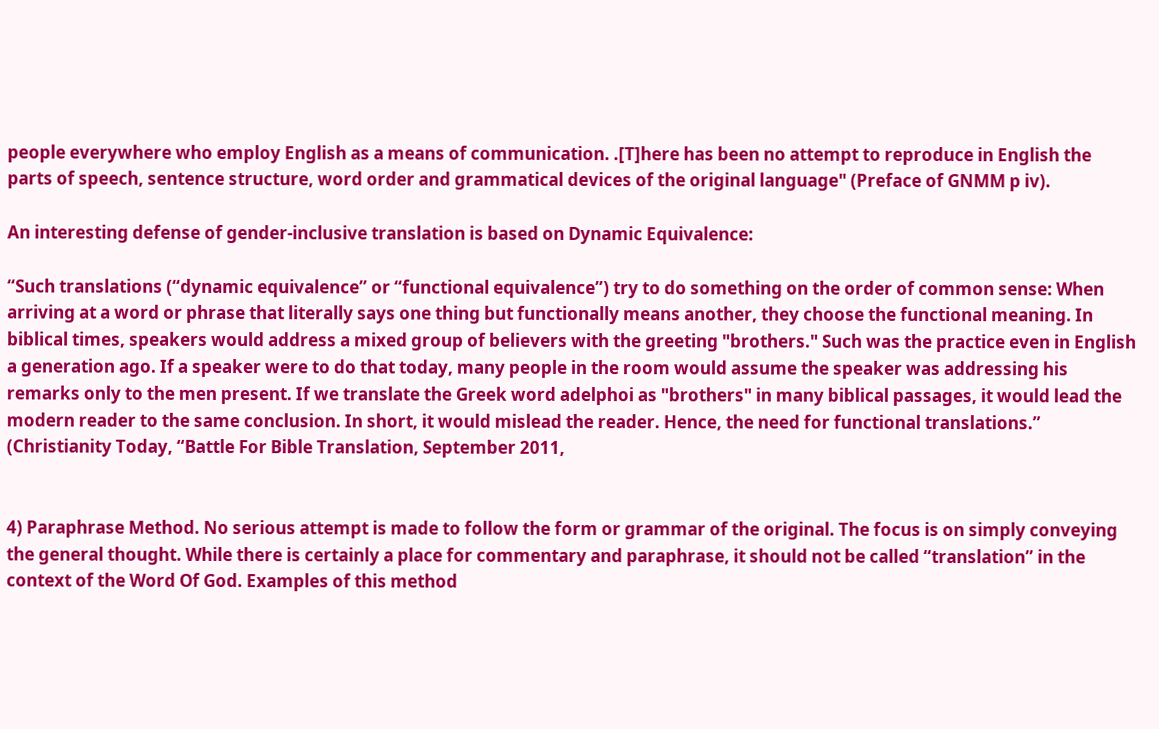people everywhere who employ English as a means of communication. .[T]here has been no attempt to reproduce in English the parts of speech, sentence structure, word order and grammatical devices of the original language" (Preface of GNMM p iv).

An interesting defense of gender-inclusive translation is based on Dynamic Equivalence:

“Such translations (“dynamic equivalence” or “functional equivalence”) try to do something on the order of common sense: When arriving at a word or phrase that literally says one thing but functionally means another, they choose the functional meaning. In biblical times, speakers would address a mixed group of believers with the greeting "brothers." Such was the practice even in English a generation ago. If a speaker were to do that today, many people in the room would assume the speaker was addressing his remarks only to the men present. If we translate the Greek word adelphoi as "brothers" in many biblical passages, it would lead the modern reader to the same conclusion. In short, it would mislead the reader. Hence, the need for functional translations.” (Christianity Today, “Battle For Bible Translation, September 2011,


4) Paraphrase Method. No serious attempt is made to follow the form or grammar of the original. The focus is on simply conveying the general thought. While there is certainly a place for commentary and paraphrase, it should not be called “translation” in the context of the Word Of God. Examples of this method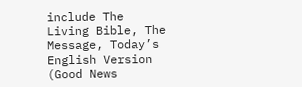include The Living Bible, The Message, Today’s English Version (Good News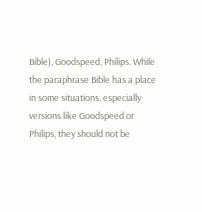Bible), Goodspeed, Philips. While the paraphrase Bible has a place in some situations, especially versions like Goodspeed or Philips, they should not be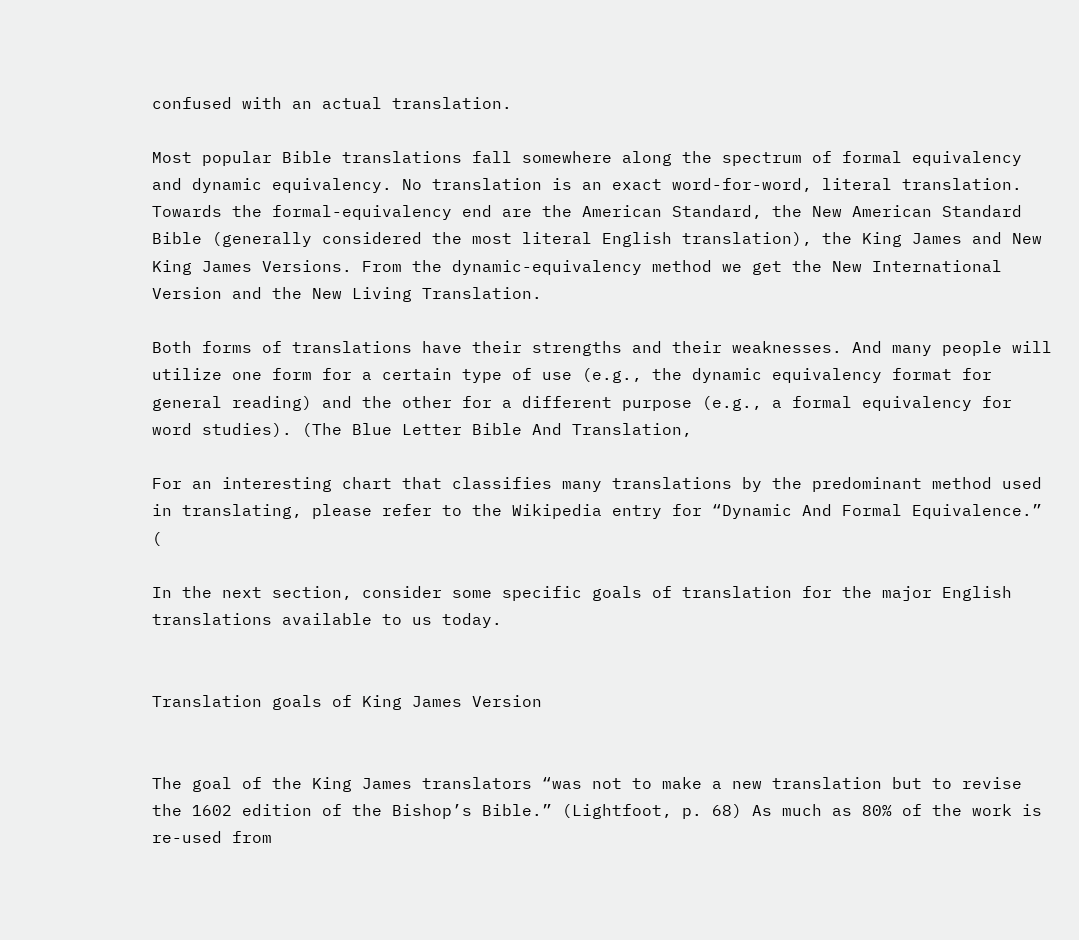confused with an actual translation.

Most popular Bible translations fall somewhere along the spectrum of formal equivalency and dynamic equivalency. No translation is an exact word-for-word, literal translation. Towards the formal-equivalency end are the American Standard, the New American Standard Bible (generally considered the most literal English translation), the King James and New King James Versions. From the dynamic-equivalency method we get the New International Version and the New Living Translation.

Both forms of translations have their strengths and their weaknesses. And many people will utilize one form for a certain type of use (e.g., the dynamic equivalency format for general reading) and the other for a different purpose (e.g., a formal equivalency for word studies). (The Blue Letter Bible And Translation,

For an interesting chart that classifies many translations by the predominant method used in translating, please refer to the Wikipedia entry for “Dynamic And Formal Equivalence.” (

In the next section, consider some specific goals of translation for the major English translations available to us today.


Translation goals of King James Version


The goal of the King James translators “was not to make a new translation but to revise the 1602 edition of the Bishop’s Bible.” (Lightfoot, p. 68) As much as 80% of the work is re-used from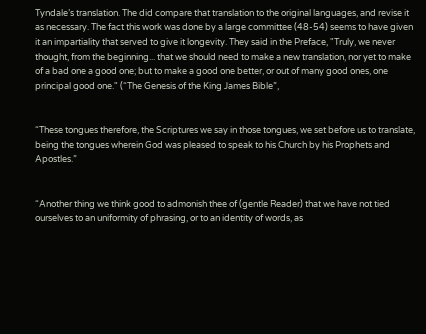Tyndale’s translation. The did compare that translation to the original languages, and revise it as necessary. The fact this work was done by a large committee (48-54) seems to have given it an impartiality that served to give it longevity. They said in the Preface, "Truly, we never thought, from the beginning... that we should need to make a new translation, nor yet to make of a bad one a good one; but to make a good one better, or out of many good ones, one principal good one." (“The Genesis of the King James Bible”,


“These tongues therefore, the Scriptures we say in those tongues, we set before us to translate, being the tongues wherein God was pleased to speak to his Church by his Prophets and Apostles.”


“Another thing we think good to admonish thee of (gentle Reader) that we have not tied ourselves to an uniformity of phrasing, or to an identity of words, as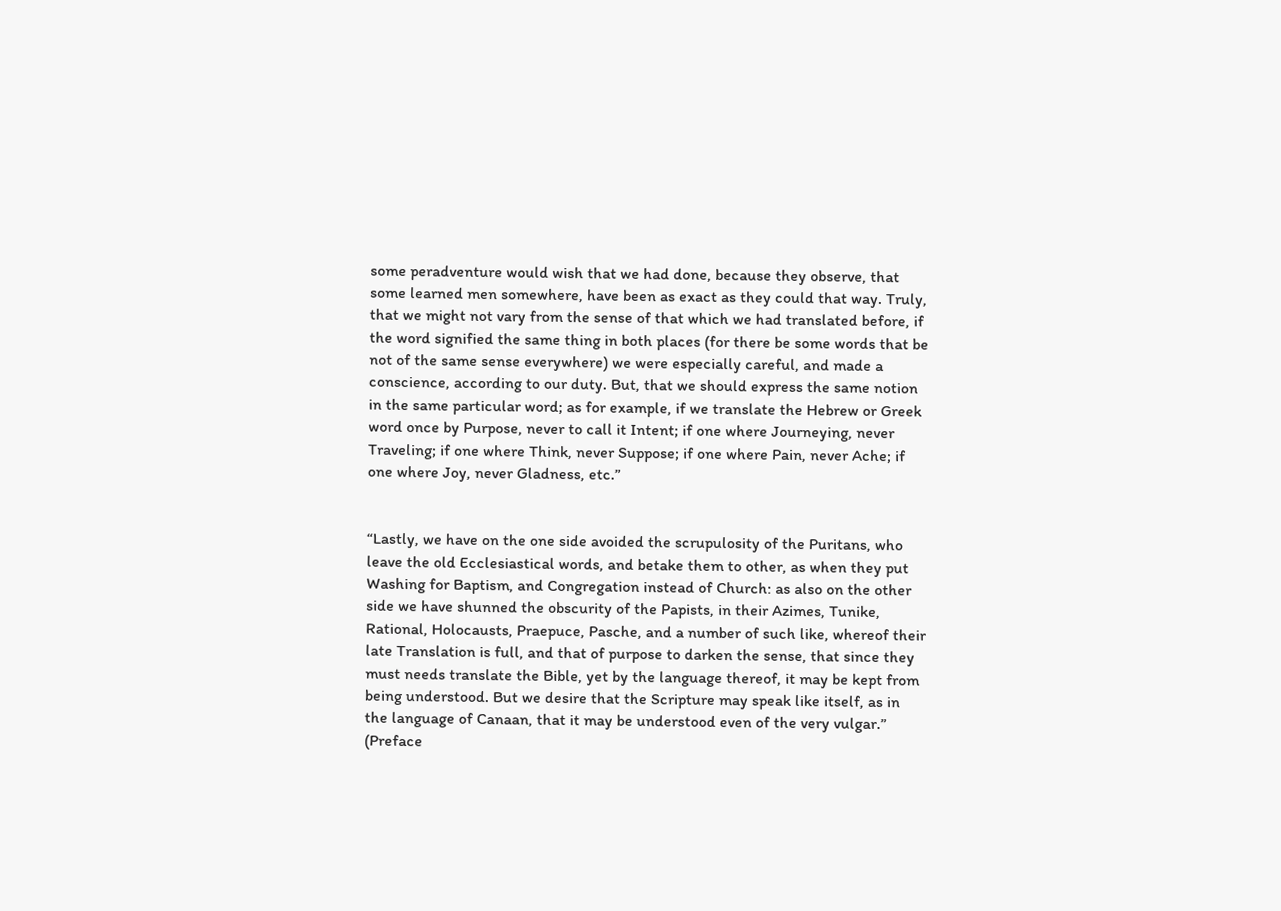some peradventure would wish that we had done, because they observe, that some learned men somewhere, have been as exact as they could that way. Truly, that we might not vary from the sense of that which we had translated before, if the word signified the same thing in both places (for there be some words that be not of the same sense everywhere) we were especially careful, and made a conscience, according to our duty. But, that we should express the same notion in the same particular word; as for example, if we translate the Hebrew or Greek word once by Purpose, never to call it Intent; if one where Journeying, never Traveling; if one where Think, never Suppose; if one where Pain, never Ache; if one where Joy, never Gladness, etc.”


“Lastly, we have on the one side avoided the scrupulosity of the Puritans, who leave the old Ecclesiastical words, and betake them to other, as when they put Washing for Baptism, and Congregation instead of Church: as also on the other side we have shunned the obscurity of the Papists, in their Azimes, Tunike, Rational, Holocausts, Praepuce, Pasche, and a number of such like, whereof their late Translation is full, and that of purpose to darken the sense, that since they must needs translate the Bible, yet by the language thereof, it may be kept from being understood. But we desire that the Scripture may speak like itself, as in the language of Canaan, that it may be understood even of the very vulgar.” (Preface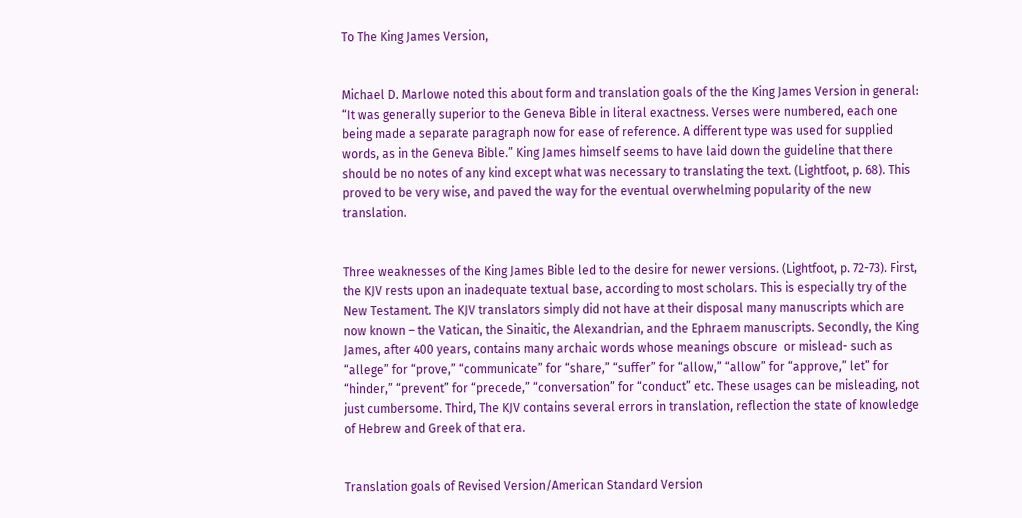To The King James Version,


Michael D. Marlowe noted this about form and translation goals of the the King James Version in general: “It was generally superior to the Geneva Bible in literal exactness. Verses were numbered, each one being made a separate paragraph now for ease of reference. A different type was used for supplied words, as in the Geneva Bible.” King James himself seems to have laid down the guideline that there should be no notes of any kind except what was necessary to translating the text. (Lightfoot, p. 68). This proved to be very wise, and paved the way for the eventual overwhelming popularity of the new translation.


Three weaknesses of the King James Bible led to the desire for newer versions. (Lightfoot, p. 72-73). First, the KJV rests upon an inadequate textual base, according to most scholars. This is especially try of the New Testament. The KJV translators simply did not have at their disposal many manuscripts which are now known – the Vatican, the Sinaitic, the Alexandrian, and the Ephraem manuscripts. Secondly, the King James, after 400 years, contains many archaic words whose meanings obscure  or mislead- such as “allege” for “prove,” “communicate” for “share,” “suffer” for “allow,” “allow” for “approve,” let” for “hinder,” “prevent” for “precede,” “conversation” for “conduct” etc. These usages can be misleading, not just cumbersome. Third, The KJV contains several errors in translation, reflection the state of knowledge of Hebrew and Greek of that era.


Translation goals of Revised Version/American Standard Version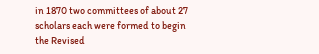in 1870 two committees of about 27 scholars each were formed to begin the Revised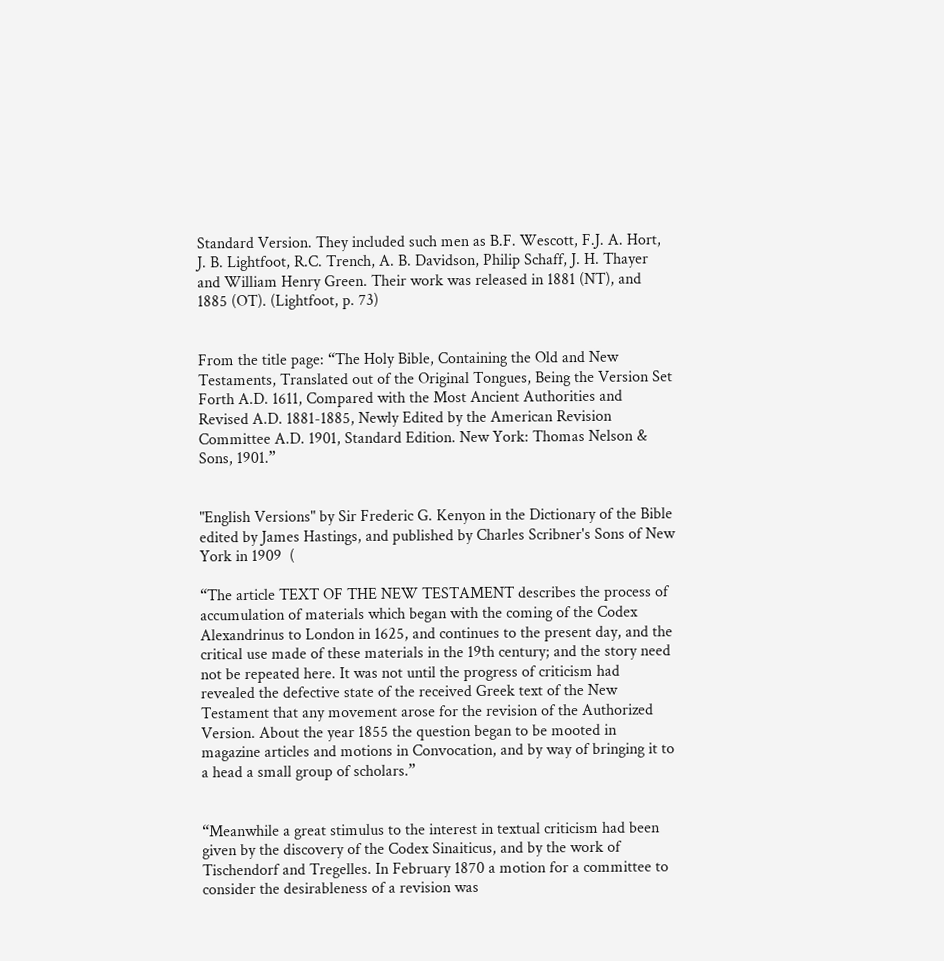Standard Version. They included such men as B.F. Wescott, F.J. A. Hort, J. B. Lightfoot, R.C. Trench, A. B. Davidson, Philip Schaff, J. H. Thayer and William Henry Green. Their work was released in 1881 (NT), and 1885 (OT). (Lightfoot, p. 73)


From the title page: “The Holy Bible, Containing the Old and New Testaments, Translated out of the Original Tongues, Being the Version Set Forth A.D. 1611, Compared with the Most Ancient Authorities and Revised A.D. 1881-1885, Newly Edited by the American Revision Committee A.D. 1901, Standard Edition. New York: Thomas Nelson & Sons, 1901.”


"English Versions" by Sir Frederic G. Kenyon in the Dictionary of the Bible edited by James Hastings, and published by Charles Scribner's Sons of New York in 1909  (

“The article TEXT OF THE NEW TESTAMENT describes the process of accumulation of materials which began with the coming of the Codex Alexandrinus to London in 1625, and continues to the present day, and the critical use made of these materials in the 19th century; and the story need not be repeated here. It was not until the progress of criticism had revealed the defective state of the received Greek text of the New Testament that any movement arose for the revision of the Authorized Version. About the year 1855 the question began to be mooted in magazine articles and motions in Convocation, and by way of bringing it to a head a small group of scholars.”


“Meanwhile a great stimulus to the interest in textual criticism had been given by the discovery of the Codex Sinaiticus, and by the work of Tischendorf and Tregelles. In February 1870 a motion for a committee to consider the desirableness of a revision was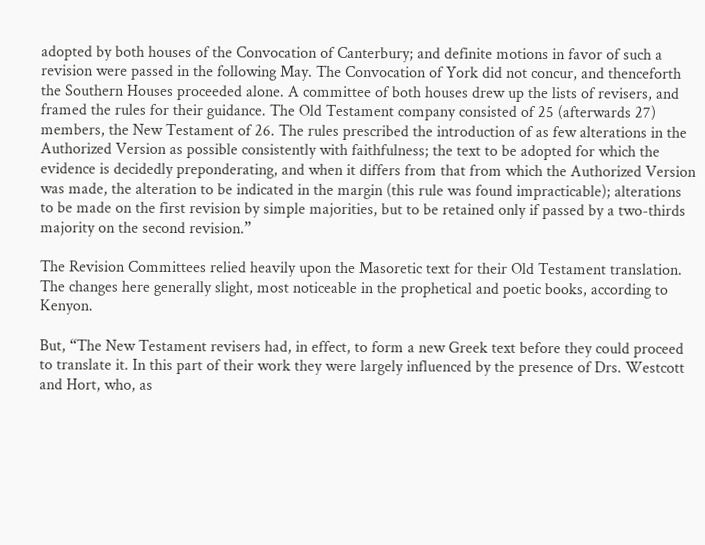adopted by both houses of the Convocation of Canterbury; and definite motions in favor of such a revision were passed in the following May. The Convocation of York did not concur, and thenceforth the Southern Houses proceeded alone. A committee of both houses drew up the lists of revisers, and framed the rules for their guidance. The Old Testament company consisted of 25 (afterwards 27) members, the New Testament of 26. The rules prescribed the introduction of as few alterations in the Authorized Version as possible consistently with faithfulness; the text to be adopted for which the evidence is decidedly preponderating, and when it differs from that from which the Authorized Version was made, the alteration to be indicated in the margin (this rule was found impracticable); alterations to be made on the first revision by simple majorities, but to be retained only if passed by a two-thirds majority on the second revision.”

The Revision Committees relied heavily upon the Masoretic text for their Old Testament translation. The changes here generally slight, most noticeable in the prophetical and poetic books, according to Kenyon.

But, “The New Testament revisers had, in effect, to form a new Greek text before they could proceed to translate it. In this part of their work they were largely influenced by the presence of Drs. Westcott and Hort, who, as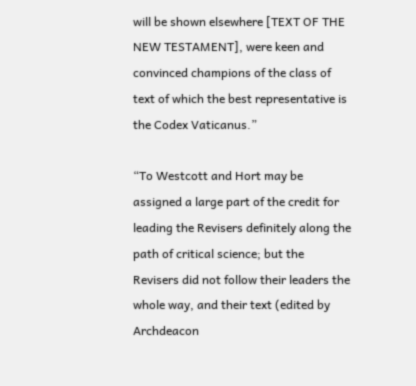will be shown elsewhere [TEXT OF THE NEW TESTAMENT], were keen and convinced champions of the class of text of which the best representative is the Codex Vaticanus.”

“To Westcott and Hort may be assigned a large part of the credit for leading the Revisers definitely along the path of critical science; but the Revisers did not follow their leaders the whole way, and their text (edited by Archdeacon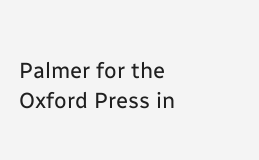Palmer for the Oxford Press in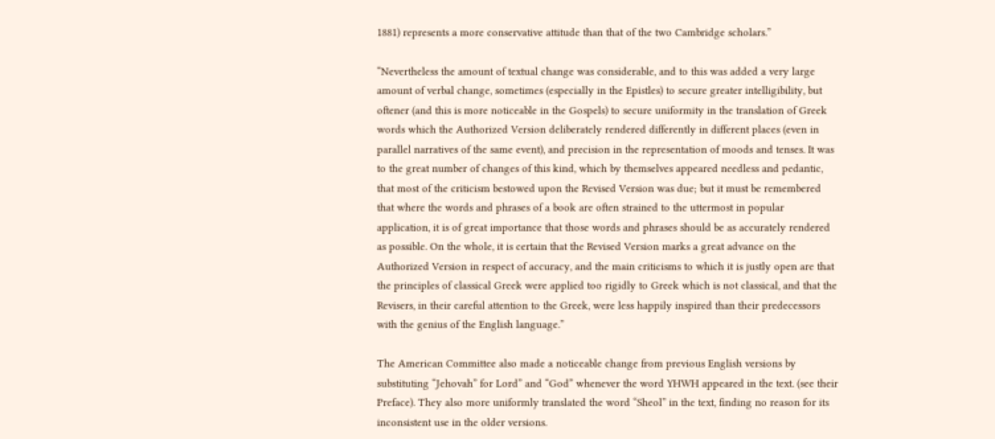1881) represents a more conservative attitude than that of the two Cambridge scholars.”

“Nevertheless the amount of textual change was considerable, and to this was added a very large amount of verbal change, sometimes (especially in the Epistles) to secure greater intelligibility, but oftener (and this is more noticeable in the Gospels) to secure uniformity in the translation of Greek words which the Authorized Version deliberately rendered differently in different places (even in parallel narratives of the same event), and precision in the representation of moods and tenses. It was to the great number of changes of this kind, which by themselves appeared needless and pedantic, that most of the criticism bestowed upon the Revised Version was due; but it must be remembered that where the words and phrases of a book are often strained to the uttermost in popular application, it is of great importance that those words and phrases should be as accurately rendered as possible. On the whole, it is certain that the Revised Version marks a great advance on the Authorized Version in respect of accuracy, and the main criticisms to which it is justly open are that the principles of classical Greek were applied too rigidly to Greek which is not classical, and that the Revisers, in their careful attention to the Greek, were less happily inspired than their predecessors with the genius of the English language.”

The American Committee also made a noticeable change from previous English versions by substituting “Jehovah” for Lord” and “God” whenever the word YHWH appeared in the text. (see their Preface). They also more uniformly translated the word “Sheol” in the text, finding no reason for its inconsistent use in the older versions.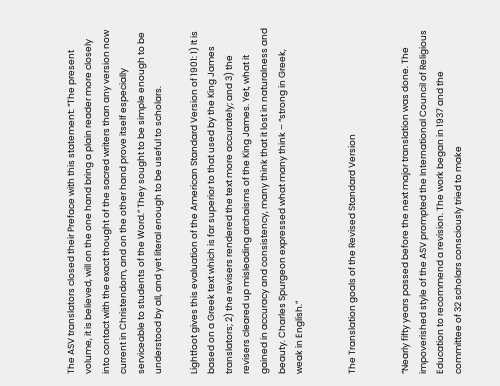The ASV translators closed their Preface with this statement: “The present volume, it is believed, will on the one hand bring a plain reader more closely into contact with the exact thought of the sacred writers than any version now current in Christendom, and on the other hand prove itself especially serviceable to students of the Word.” They sought to be simple enough to be understood by all, and yet literal enough to be useful to scholars.

Lightfoot gives this evaluation of the American Standard Version of 1901: 1) It is based on a Greek text which is far superior to that used by the King James translators; 2) the revisers rendered the text more accurately; and 3) the revisers cleared up misleading archaisms of the King James. Yet, what it gained in accuracy and consistency, many think that it lost in naturalness and beauty. Charles Spurgeon expressed what many think – “strong in Greek, weak in English.”


The Translation goals of the Revised Standard Version


“Nearly fifty years passed before the next major translation was done. The impoverished style of the ASV prompted the International Council of Religious Education to recommend a revision. The work began in 1937 and the committee of 32 scholars consciously tried to make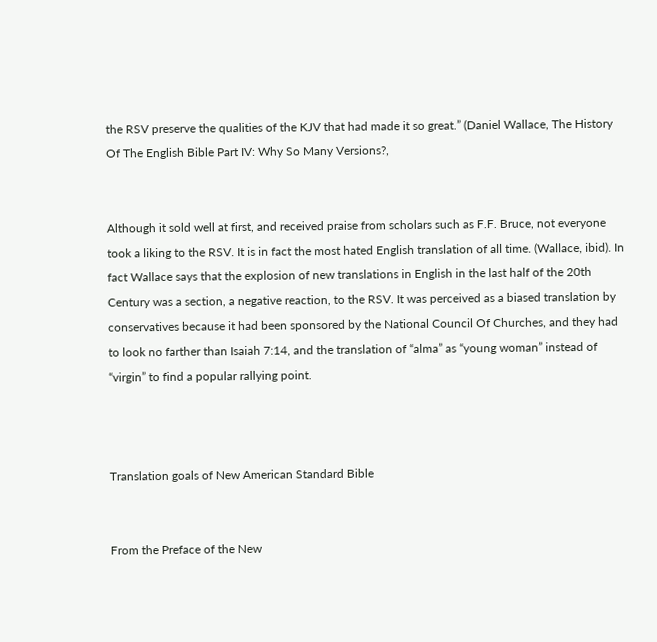the RSV preserve the qualities of the KJV that had made it so great.” (Daniel Wallace, The History Of The English Bible Part IV: Why So Many Versions?,


Although it sold well at first, and received praise from scholars such as F.F. Bruce, not everyone took a liking to the RSV. It is in fact the most hated English translation of all time. (Wallace, ibid). In fact Wallace says that the explosion of new translations in English in the last half of the 20th Century was a section, a negative reaction, to the RSV. It was perceived as a biased translation by conservatives because it had been sponsored by the National Council Of Churches, and they had to look no farther than Isaiah 7:14, and the translation of “alma” as “young woman” instead of “virgin” to find a popular rallying point.



Translation goals of New American Standard Bible


From the Preface of the New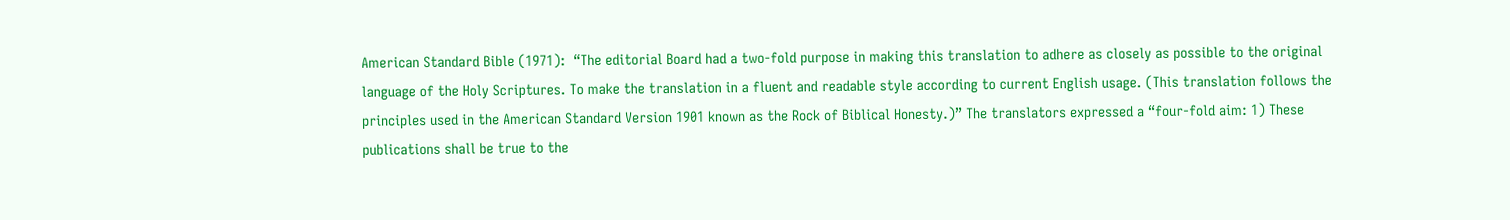American Standard Bible (1971):  “The editorial Board had a two-fold purpose in making this translation to adhere as closely as possible to the original language of the Holy Scriptures. To make the translation in a fluent and readable style according to current English usage. (This translation follows the principles used in the American Standard Version 1901 known as the Rock of Biblical Honesty.)” The translators expressed a “four-fold aim: 1) These publications shall be true to the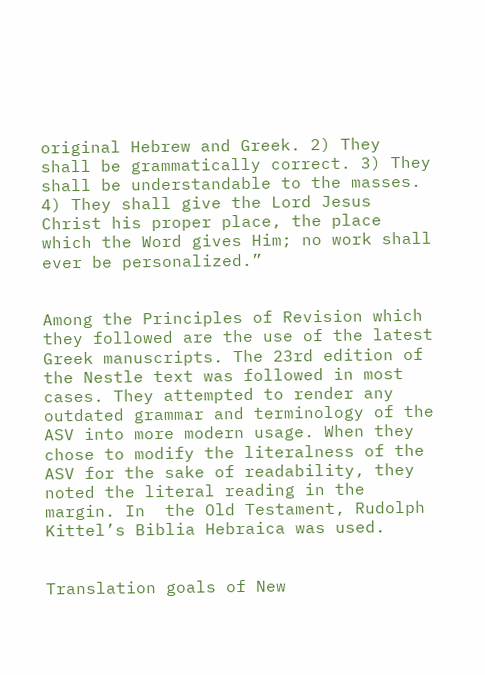original Hebrew and Greek. 2) They shall be grammatically correct. 3) They shall be understandable to the masses. 4) They shall give the Lord Jesus Christ his proper place, the place which the Word gives Him; no work shall ever be personalized.”


Among the Principles of Revision which they followed are the use of the latest Greek manuscripts. The 23rd edition of the Nestle text was followed in most cases. They attempted to render any outdated grammar and terminology of the ASV into more modern usage. When they chose to modify the literalness of the ASV for the sake of readability, they noted the literal reading in the margin. In  the Old Testament, Rudolph Kittel’s Biblia Hebraica was used.


Translation goals of New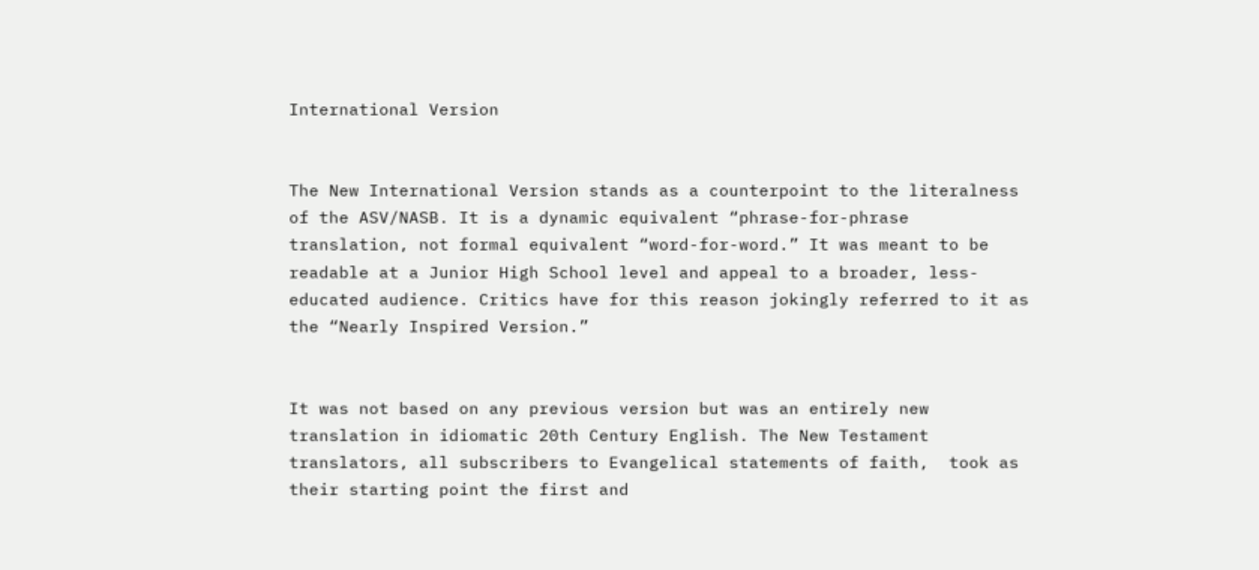International Version


The New International Version stands as a counterpoint to the literalness of the ASV/NASB. It is a dynamic equivalent “phrase-for-phrase translation, not formal equivalent “word-for-word.” It was meant to be readable at a Junior High School level and appeal to a broader, less-educated audience. Critics have for this reason jokingly referred to it as the “Nearly Inspired Version.”


It was not based on any previous version but was an entirely new translation in idiomatic 20th Century English. The New Testament translators, all subscribers to Evangelical statements of faith,  took as their starting point the first and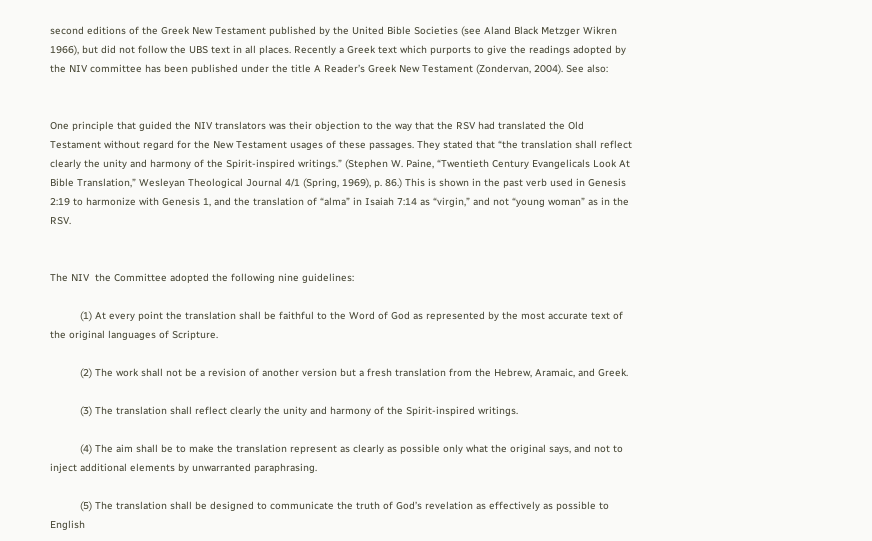second editions of the Greek New Testament published by the United Bible Societies (see Aland Black Metzger Wikren 1966), but did not follow the UBS text in all places. Recently a Greek text which purports to give the readings adopted by the NIV committee has been published under the title A Reader’s Greek New Testament (Zondervan, 2004). See also:


One principle that guided the NIV translators was their objection to the way that the RSV had translated the Old Testament without regard for the New Testament usages of these passages. They stated that “the translation shall reflect clearly the unity and harmony of the Spirit-inspired writings.” (Stephen W. Paine, “Twentieth Century Evangelicals Look At Bible Translation,” Wesleyan Theological Journal 4/1 (Spring, 1969), p. 86.) This is shown in the past verb used in Genesis 2:19 to harmonize with Genesis 1, and the translation of “alma” in Isaiah 7:14 as “virgin,” and not “young woman” as in the RSV.


The NIV  the Committee adopted the following nine guidelines:

          (1) At every point the translation shall be faithful to the Word of God as represented by the most accurate text of the original languages of Scripture.

          (2) The work shall not be a revision of another version but a fresh translation from the Hebrew, Aramaic, and Greek.

          (3) The translation shall reflect clearly the unity and harmony of the Spirit-inspired writings.

          (4) The aim shall be to make the translation represent as clearly as possible only what the original says, and not to inject additional elements by unwarranted paraphrasing.

          (5) The translation shall be designed to communicate the truth of God’s revelation as effectively as possible to English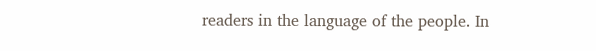readers in the language of the people. In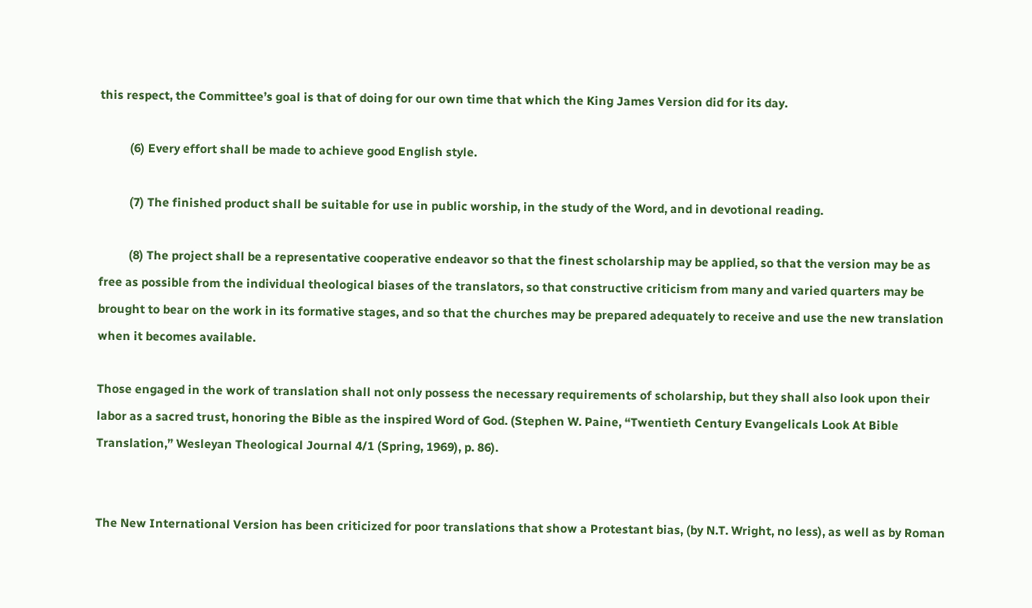this respect, the Committee’s goal is that of doing for our own time that which the King James Version did for its day.

          (6) Every effort shall be made to achieve good English style.

          (7) The finished product shall be suitable for use in public worship, in the study of the Word, and in devotional reading.

          (8) The project shall be a representative cooperative endeavor so that the finest scholarship may be applied, so that the version may be as free as possible from the individual theological biases of the translators, so that constructive criticism from many and varied quarters may be brought to bear on the work in its formative stages, and so that the churches may be prepared adequately to receive and use the new translation when it becomes available.

Those engaged in the work of translation shall not only possess the necessary requirements of scholarship, but they shall also look upon their labor as a sacred trust, honoring the Bible as the inspired Word of God. (Stephen W. Paine, “Twentieth Century Evangelicals Look At Bible Translation,” Wesleyan Theological Journal 4/1 (Spring, 1969), p. 86).


The New International Version has been criticized for poor translations that show a Protestant bias, (by N.T. Wright, no less), as well as by Roman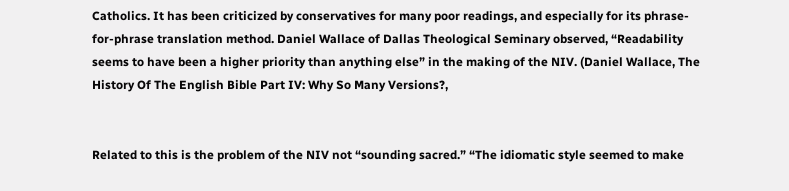Catholics. It has been criticized by conservatives for many poor readings, and especially for its phrase-for-phrase translation method. Daniel Wallace of Dallas Theological Seminary observed, “Readability seems to have been a higher priority than anything else” in the making of the NIV. (Daniel Wallace, The History Of The English Bible Part IV: Why So Many Versions?,


Related to this is the problem of the NIV not “sounding sacred.” “The idiomatic style seemed to make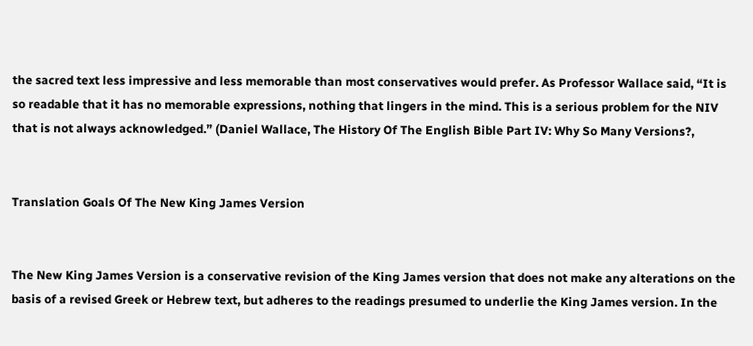the sacred text less impressive and less memorable than most conservatives would prefer. As Professor Wallace said, “It is so readable that it has no memorable expressions, nothing that lingers in the mind. This is a serious problem for the NIV that is not always acknowledged.” (Daniel Wallace, The History Of The English Bible Part IV: Why So Many Versions?,


Translation Goals Of The New King James Version


The New King James Version is a conservative revision of the King James version that does not make any alterations on the basis of a revised Greek or Hebrew text, but adheres to the readings presumed to underlie the King James version. In the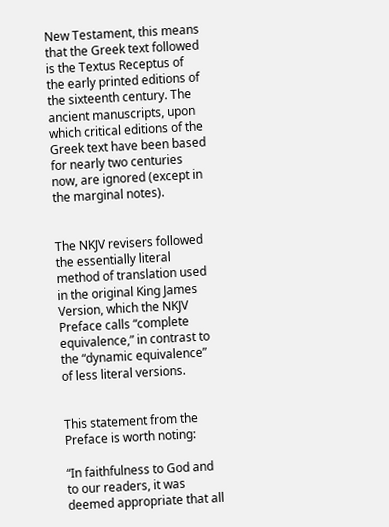New Testament, this means that the Greek text followed is the Textus Receptus of the early printed editions of the sixteenth century. The ancient manuscripts, upon which critical editions of the Greek text have been based for nearly two centuries now, are ignored (except in the marginal notes).


The NKJV revisers followed the essentially literal method of translation used in the original King James Version, which the NKJV Preface calls “complete equivalence,” in contrast to the “dynamic equivalence” of less literal versions.


This statement from the Preface is worth noting:

“In faithfulness to God and to our readers, it was deemed appropriate that all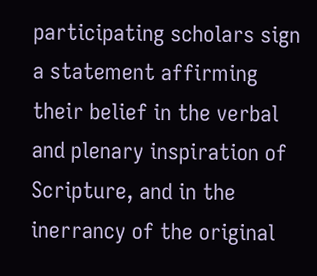participating scholars sign a statement affirming their belief in the verbal and plenary inspiration of Scripture, and in the inerrancy of the original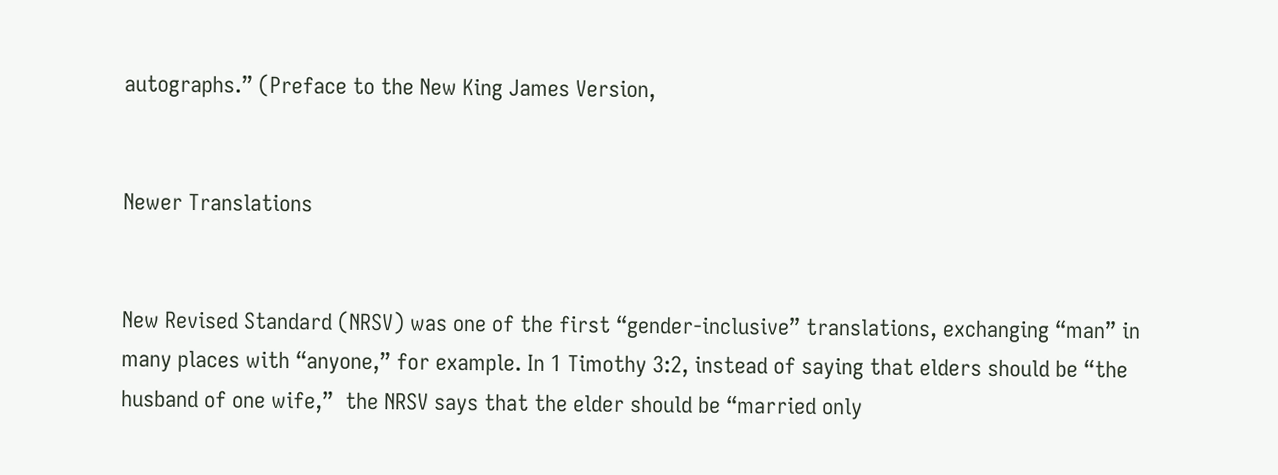autographs.” (Preface to the New King James Version,


Newer Translations


New Revised Standard (NRSV) was one of the first “gender-inclusive” translations, exchanging “man” in many places with “anyone,” for example. In 1 Timothy 3:2, instead of saying that elders should be “the husband of one wife,”  the NRSV says that the elder should be “married only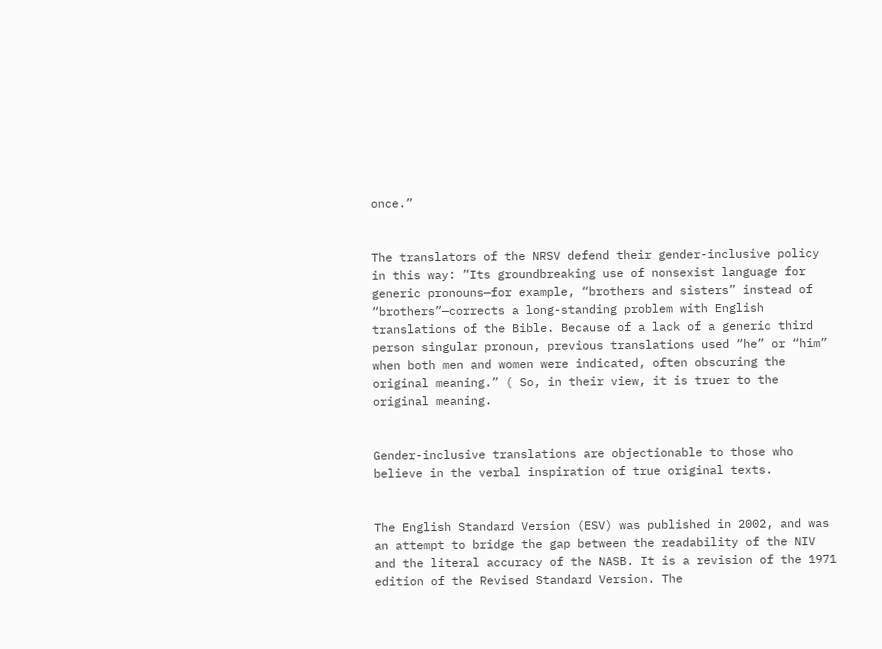once.”


The translators of the NRSV defend their gender-inclusive policy in this way: ”Its groundbreaking use of nonsexist language for generic pronouns—for example, “brothers and sisters” instead of “brothers”—corrects a long-standing problem with English translations of the Bible. Because of a lack of a generic third person singular pronoun, previous translations used “he” or “him” when both men and women were indicated, often obscuring the original meaning.” ( So, in their view, it is truer to the original meaning.


Gender-inclusive translations are objectionable to those who believe in the verbal inspiration of true original texts.


The English Standard Version (ESV) was published in 2002, and was an attempt to bridge the gap between the readability of the NIV and the literal accuracy of the NASB. It is a revision of the 1971 edition of the Revised Standard Version. The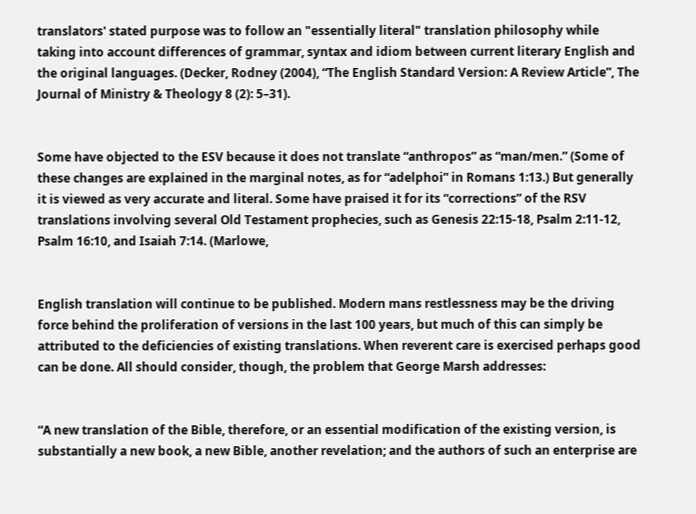translators' stated purpose was to follow an "essentially literal" translation philosophy while taking into account differences of grammar, syntax and idiom between current literary English and the original languages. (Decker, Rodney (2004), “The English Standard Version: A Review Article”, The Journal of Ministry & Theology 8 (2): 5–31).


Some have objected to the ESV because it does not translate “anthropos” as “man/men.” (Some of these changes are explained in the marginal notes, as for “adelphoi” in Romans 1:13.) But generally it is viewed as very accurate and literal. Some have praised it for its “corrections” of the RSV translations involving several Old Testament prophecies, such as Genesis 22:15-18, Psalm 2:11-12, Psalm 16:10, and Isaiah 7:14. (Marlowe,


English translation will continue to be published. Modern mans restlessness may be the driving force behind the proliferation of versions in the last 100 years, but much of this can simply be attributed to the deficiencies of existing translations. When reverent care is exercised perhaps good can be done. All should consider, though, the problem that George Marsh addresses:


“A new translation of the Bible, therefore, or an essential modification of the existing version, is substantially a new book, a new Bible, another revelation; and the authors of such an enterprise are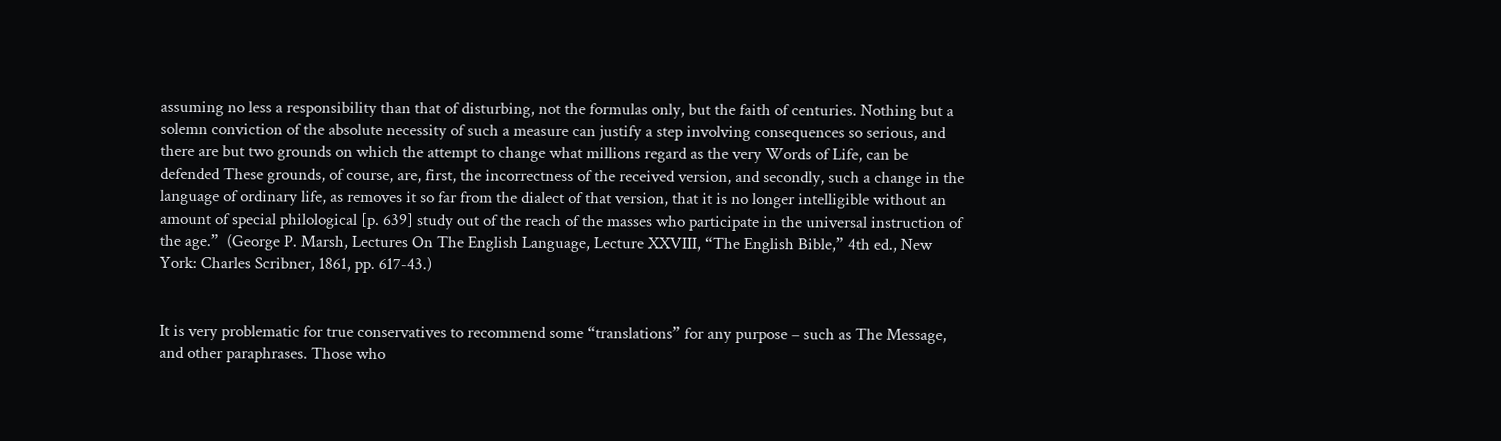assuming no less a responsibility than that of disturbing, not the formulas only, but the faith of centuries. Nothing but a solemn conviction of the absolute necessity of such a measure can justify a step involving consequences so serious, and there are but two grounds on which the attempt to change what millions regard as the very Words of Life, can be defended These grounds, of course, are, first, the incorrectness of the received version, and secondly, such a change in the language of ordinary life, as removes it so far from the dialect of that version, that it is no longer intelligible without an amount of special philological [p. 639] study out of the reach of the masses who participate in the universal instruction of the age.”  (George P. Marsh, Lectures On The English Language, Lecture XXVIII, “The English Bible,” 4th ed., New York: Charles Scribner, 1861, pp. 617-43.)


It is very problematic for true conservatives to recommend some “translations” for any purpose – such as The Message, and other paraphrases. Those who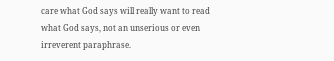care what God says will really want to read what God says, not an unserious or even irreverent paraphrase.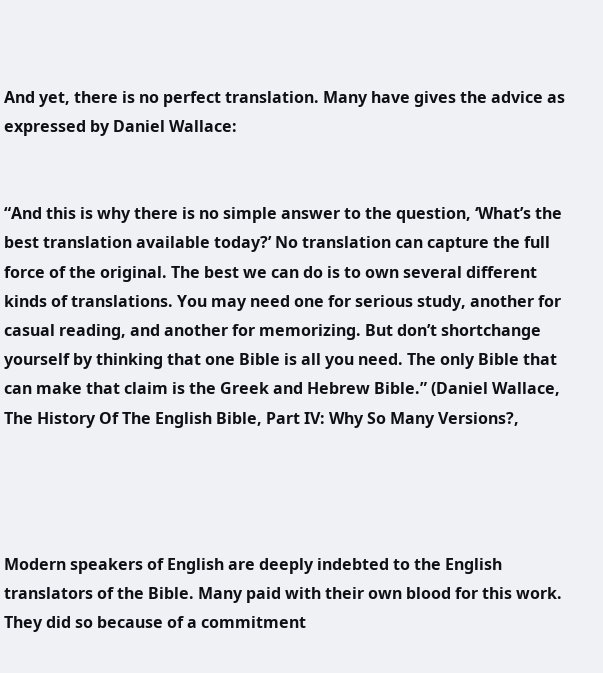And yet, there is no perfect translation. Many have gives the advice as expressed by Daniel Wallace:


“And this is why there is no simple answer to the question, ‘What’s the best translation available today?’ No translation can capture the full force of the original. The best we can do is to own several different kinds of translations. You may need one for serious study, another for casual reading, and another for memorizing. But don’t shortchange yourself by thinking that one Bible is all you need. The only Bible that can make that claim is the Greek and Hebrew Bible.” (Daniel Wallace, The History Of The English Bible, Part IV: Why So Many Versions?,




Modern speakers of English are deeply indebted to the English translators of the Bible. Many paid with their own blood for this work. They did so because of a commitment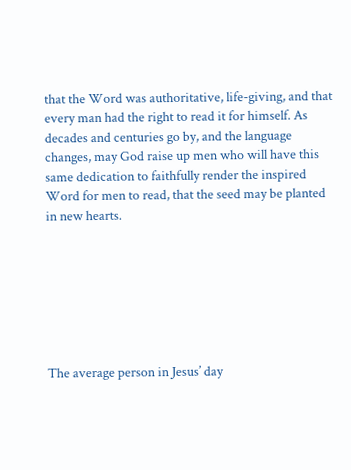that the Word was authoritative, life-giving, and that every man had the right to read it for himself. As decades and centuries go by, and the language changes, may God raise up men who will have this same dedication to faithfully render the inspired Word for men to read, that the seed may be planted in new hearts.







The average person in Jesus’ day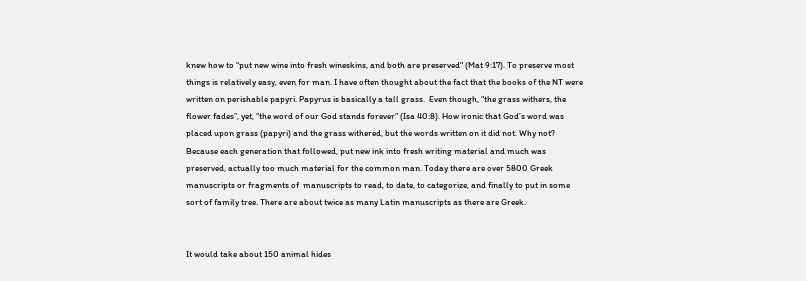knew how to “put new wine into fresh wineskins, and both are preserved" (Mat 9:17). To preserve most things is relatively easy, even for man. I have often thought about the fact that the books of the NT were written on perishable papyri. Papyrus is basically a tall grass.  Even though, “the grass withers, the flower fades”, yet, “the word of our God stands forever” (Isa 40:8). How ironic that God’s word was placed upon grass (papyri) and the grass withered, but the words written on it did not. Why not? Because each generation that followed, put new ink into fresh writing material and much was preserved, actually too much material for the common man. Today there are over 5800 Greek manuscripts or fragments of  manuscripts to read, to date, to categorize, and finally to put in some sort of family tree. There are about twice as many Latin manuscripts as there are Greek.


It would take about 150 animal hides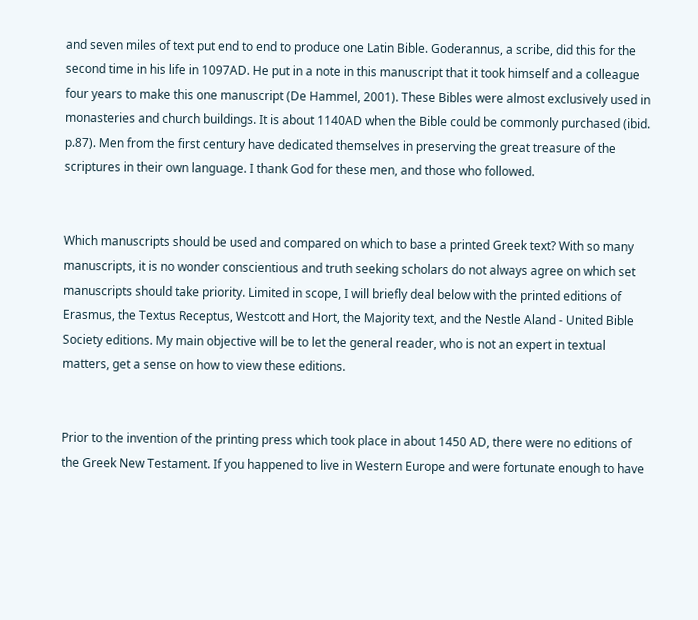and seven miles of text put end to end to produce one Latin Bible. Goderannus, a scribe, did this for the second time in his life in 1097AD. He put in a note in this manuscript that it took himself and a colleague four years to make this one manuscript (De Hammel, 2001). These Bibles were almost exclusively used in monasteries and church buildings. It is about 1140AD when the Bible could be commonly purchased (ibid. p.87). Men from the first century have dedicated themselves in preserving the great treasure of the scriptures in their own language. I thank God for these men, and those who followed.


Which manuscripts should be used and compared on which to base a printed Greek text? With so many manuscripts, it is no wonder conscientious and truth seeking scholars do not always agree on which set manuscripts should take priority. Limited in scope, I will briefly deal below with the printed editions of Erasmus, the Textus Receptus, Westcott and Hort, the Majority text, and the Nestle Aland - United Bible Society editions. My main objective will be to let the general reader, who is not an expert in textual matters, get a sense on how to view these editions.


Prior to the invention of the printing press which took place in about 1450 AD, there were no editions of the Greek New Testament. If you happened to live in Western Europe and were fortunate enough to have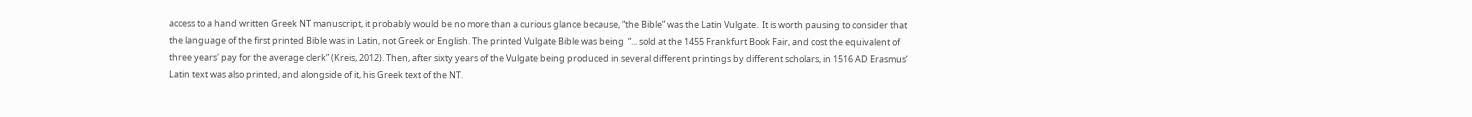access to a hand written Greek NT manuscript, it probably would be no more than a curious glance because, “the Bible” was the Latin Vulgate.  It is worth pausing to consider that the language of the first printed Bible was in Latin, not Greek or English. The printed Vulgate Bible was being  “... sold at the 1455 Frankfurt Book Fair, and cost the equivalent of three years' pay for the average clerk” (Kreis, 2012). Then, after sixty years of the Vulgate being produced in several different printings by different scholars, in 1516 AD Erasmus’ Latin text was also printed, and alongside of it, his Greek text of the NT.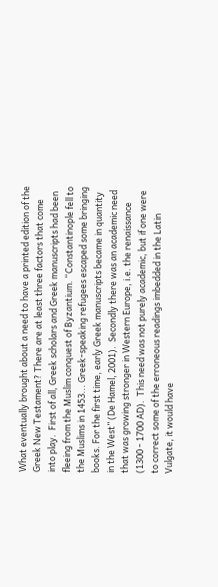What eventually brought about a need to have a printed edition of the Greek New Testament? There are at least three factors that come into play.  First of all, Greek scholars and Greek manuscripts had been fleeing from the Muslim conquest of Byzantium. “Constantinople fell to the Muslims in 1453... Greek-speaking refugees escaped some bringing books. For the first time, early Greek manuscripts became in quantity in the West” (De Hamel, 2001).  Secondly there was an academic need that was growing stronger in Western Europe, i.e. the renaissance (1300 - 1700 AD).  This need was not purely academic, but if one were to correct some of the erroneous readings imbedded in the Latin Vulgate, it would have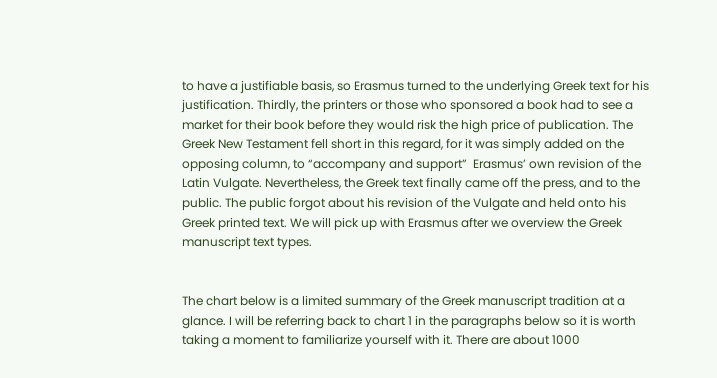to have a justifiable basis, so Erasmus turned to the underlying Greek text for his justification. Thirdly, the printers or those who sponsored a book had to see a market for their book before they would risk the high price of publication. The Greek New Testament fell short in this regard, for it was simply added on the opposing column, to “accompany and support”  Erasmus’ own revision of the Latin Vulgate. Nevertheless, the Greek text finally came off the press, and to the public. The public forgot about his revision of the Vulgate and held onto his Greek printed text. We will pick up with Erasmus after we overview the Greek manuscript text types.


The chart below is a limited summary of the Greek manuscript tradition at a glance. I will be referring back to chart 1 in the paragraphs below so it is worth taking a moment to familiarize yourself with it. There are about 1000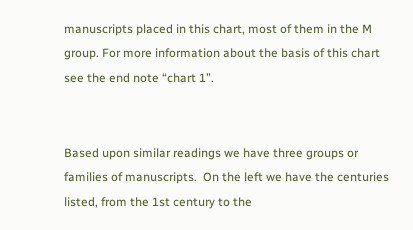manuscripts placed in this chart, most of them in the M group. For more information about the basis of this chart see the end note “chart 1”.


Based upon similar readings we have three groups or families of manuscripts.  On the left we have the centuries listed, from the 1st century to the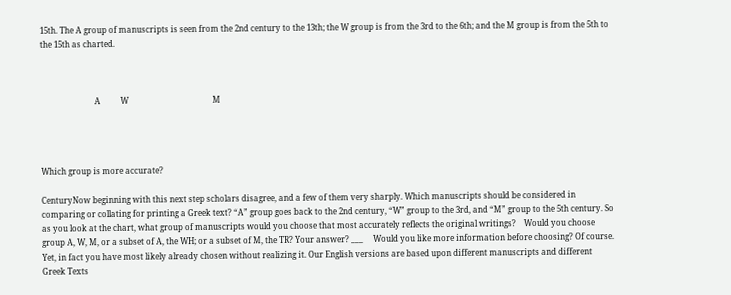15th. The A group of manuscripts is seen from the 2nd century to the 13th; the W group is from the 3rd to the 6th; and the M group is from the 5th to the 15th as charted.



                           A          W                                          M




Which group is more accurate?

CenturyNow beginning with this next step scholars disagree, and a few of them very sharply. Which manuscripts should be considered in comparing or collating for printing a Greek text? “A” group goes back to the 2nd century, “W” group to the 3rd, and “M” group to the 5th century. So as you look at the chart, what group of manuscripts would you choose that most accurately reflects the original writings?    Would you choose group A, W, M, or a subset of A, the WH; or a subset of M, the TR? Your answer? ___     Would you like more information before choosing? Of course.  Yet, in fact you have most likely already chosen without realizing it. Our English versions are based upon different manuscripts and different Greek Texts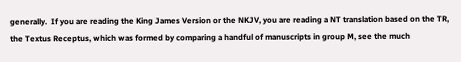generally.  If you are reading the King James Version or the NKJV, you are reading a NT translation based on the TR, the Textus Receptus, which was formed by comparing a handful of manuscripts in group M, see the much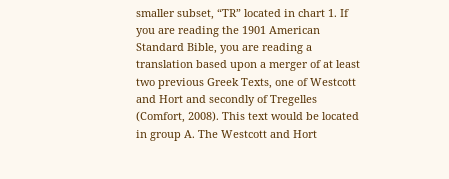smaller subset, “TR” located in chart 1. If you are reading the 1901 American Standard Bible, you are reading a translation based upon a merger of at least two previous Greek Texts, one of Westcott and Hort and secondly of Tregelles (Comfort, 2008). This text would be located in group A. The Westcott and Hort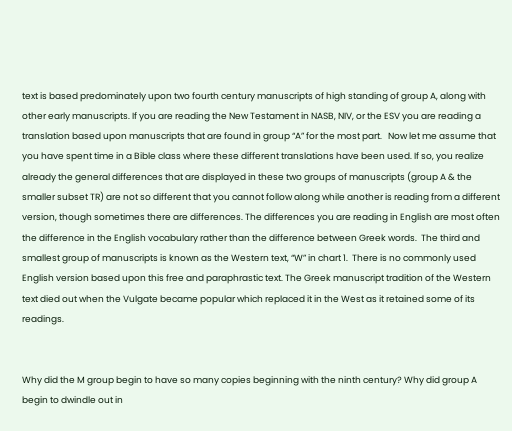text is based predominately upon two fourth century manuscripts of high standing of group A, along with other early manuscripts. If you are reading the New Testament in NASB, NIV, or the ESV you are reading a translation based upon manuscripts that are found in group “A” for the most part.   Now let me assume that you have spent time in a Bible class where these different translations have been used. If so, you realize already the general differences that are displayed in these two groups of manuscripts (group A & the smaller subset TR) are not so different that you cannot follow along while another is reading from a different version, though sometimes there are differences. The differences you are reading in English are most often the difference in the English vocabulary rather than the difference between Greek words.  The third and smallest group of manuscripts is known as the Western text, “W” in chart 1.  There is no commonly used English version based upon this free and paraphrastic text. The Greek manuscript tradition of the Western text died out when the Vulgate became popular which replaced it in the West as it retained some of its readings.


Why did the M group begin to have so many copies beginning with the ninth century? Why did group A begin to dwindle out in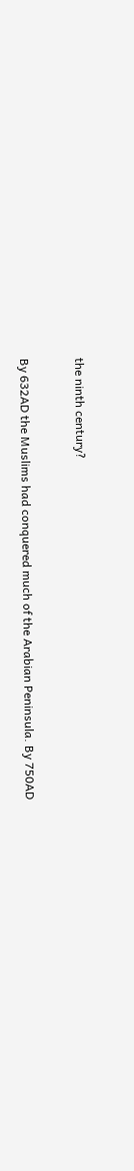the ninth century?


By 632AD the Muslims had conquered much of the Arabian Peninsula. By 750AD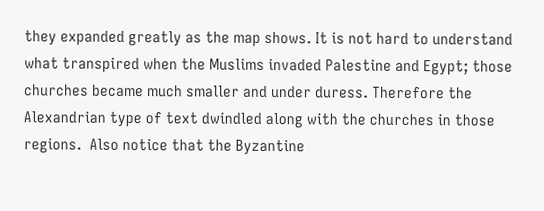they expanded greatly as the map shows. It is not hard to understand what transpired when the Muslims invaded Palestine and Egypt; those churches became much smaller and under duress. Therefore the Alexandrian type of text dwindled along with the churches in those regions.  Also notice that the Byzantine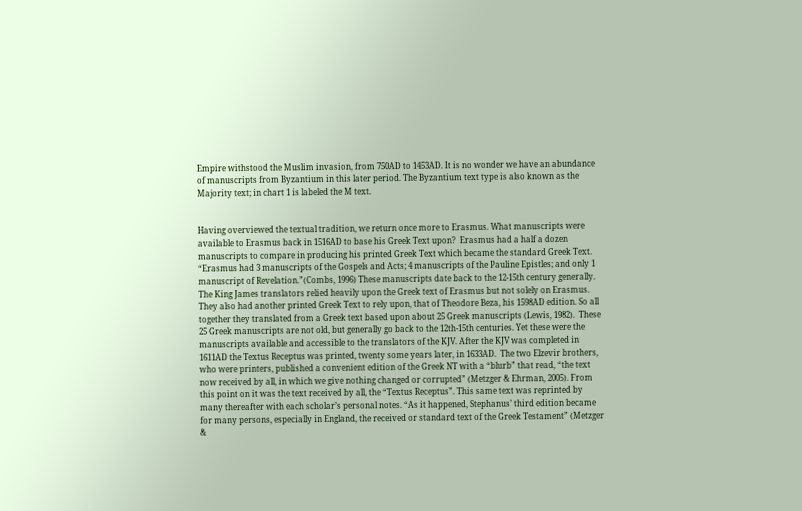Empire withstood the Muslim invasion, from 750AD to 1453AD. It is no wonder we have an abundance of manuscripts from Byzantium in this later period. The Byzantium text type is also known as the Majority text; in chart 1 is labeled the M text.


Having overviewed the textual tradition, we return once more to Erasmus. What manuscripts were available to Erasmus back in 1516AD to base his Greek Text upon?  Erasmus had a half a dozen manuscripts to compare in producing his printed Greek Text which became the standard Greek Text. “Erasmus had 3 manuscripts of the Gospels and Acts; 4 manuscripts of the Pauline Epistles; and only 1 manuscript of Revelation.”(Combs, 1996) These manuscripts date back to the 12-15th century generally. The King James translators relied heavily upon the Greek text of Erasmus but not solely on Erasmus. They also had another printed Greek Text to rely upon, that of Theodore Beza, his 1598AD edition. So all together they translated from a Greek text based upon about 25 Greek manuscripts (Lewis, 1982).  These 25 Greek manuscripts are not old, but generally go back to the 12th-15th centuries. Yet these were the manuscripts available and accessible to the translators of the KJV. After the KJV was completed in 1611AD the Textus Receptus was printed, twenty some years later, in 1633AD.  The two Elzevir brothers, who were printers, published a convenient edition of the Greek NT with a “blurb” that read, “the text now received by all, in which we give nothing changed or corrupted” (Metzger & Ehrman, 2005). From this point on it was the text received by all, the “Textus Receptus”. This same text was reprinted by many thereafter with each scholar’s personal notes. “As it happened, Stephanus’ third edition became for many persons, especially in England, the received or standard text of the Greek Testament” (Metzger &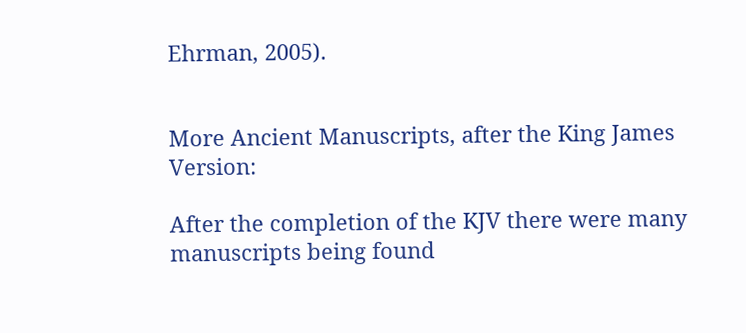Ehrman, 2005).


More Ancient Manuscripts, after the King James Version:

After the completion of the KJV there were many manuscripts being found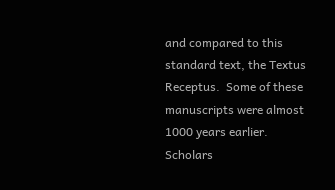and compared to this standard text, the Textus Receptus.  Some of these manuscripts were almost 1000 years earlier. Scholars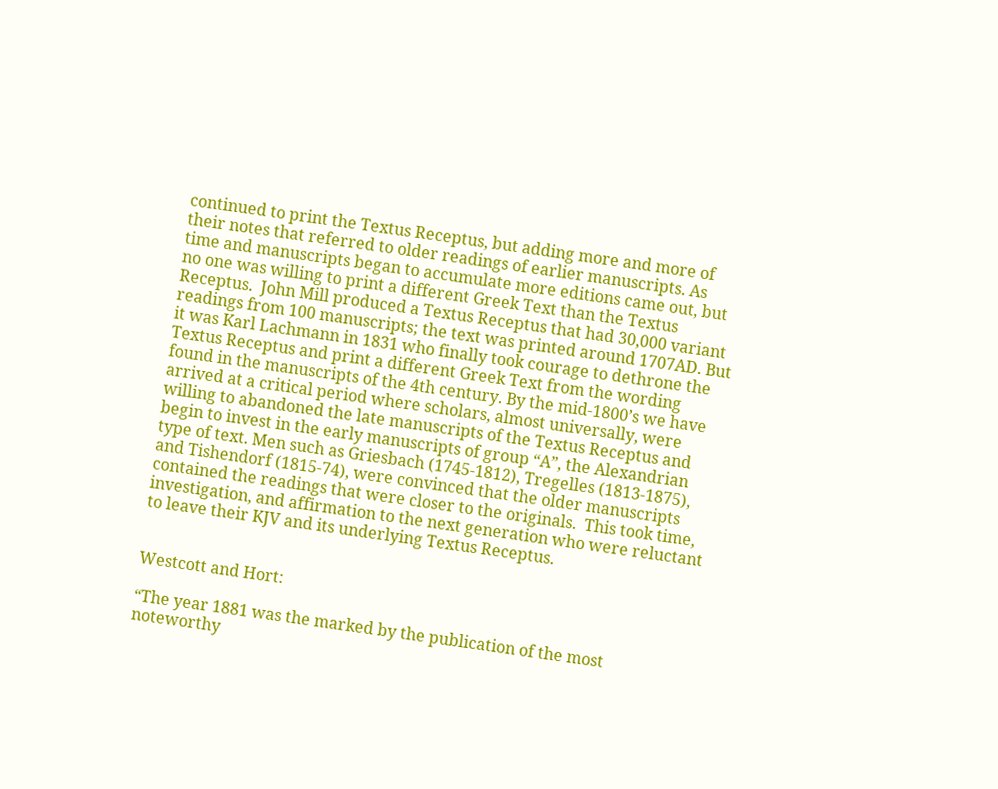continued to print the Textus Receptus, but adding more and more of their notes that referred to older readings of earlier manuscripts. As time and manuscripts began to accumulate more editions came out, but no one was willing to print a different Greek Text than the Textus Receptus.  John Mill produced a Textus Receptus that had 30,000 variant readings from 100 manuscripts; the text was printed around 1707AD. But it was Karl Lachmann in 1831 who finally took courage to dethrone the Textus Receptus and print a different Greek Text from the wording found in the manuscripts of the 4th century. By the mid-1800’s we have arrived at a critical period where scholars, almost universally, were willing to abandoned the late manuscripts of the Textus Receptus and begin to invest in the early manuscripts of group “A”, the Alexandrian type of text. Men such as Griesbach (1745-1812), Tregelles (1813-1875), and Tishendorf (1815-74), were convinced that the older manuscripts contained the readings that were closer to the originals.  This took time, investigation, and affirmation to the next generation who were reluctant to leave their KJV and its underlying Textus Receptus.


Westcott and Hort:

“The year 1881 was the marked by the publication of the most noteworthy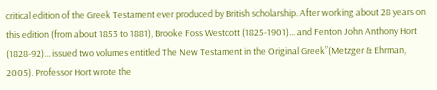critical edition of the Greek Testament ever produced by British scholarship. After working about 28 years on this edition (from about 1853 to 1881), Brooke Foss Westcott (1825-1901)... and Fenton John Anthony Hort (1828-92)... issued two volumes entitled The New Testament in the Original Greek”(Metzger & Ehrman, 2005). Professor Hort wrote the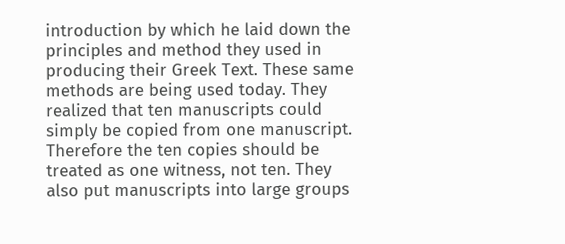introduction by which he laid down the principles and method they used in producing their Greek Text. These same methods are being used today. They realized that ten manuscripts could simply be copied from one manuscript. Therefore the ten copies should be treated as one witness, not ten. They also put manuscripts into large groups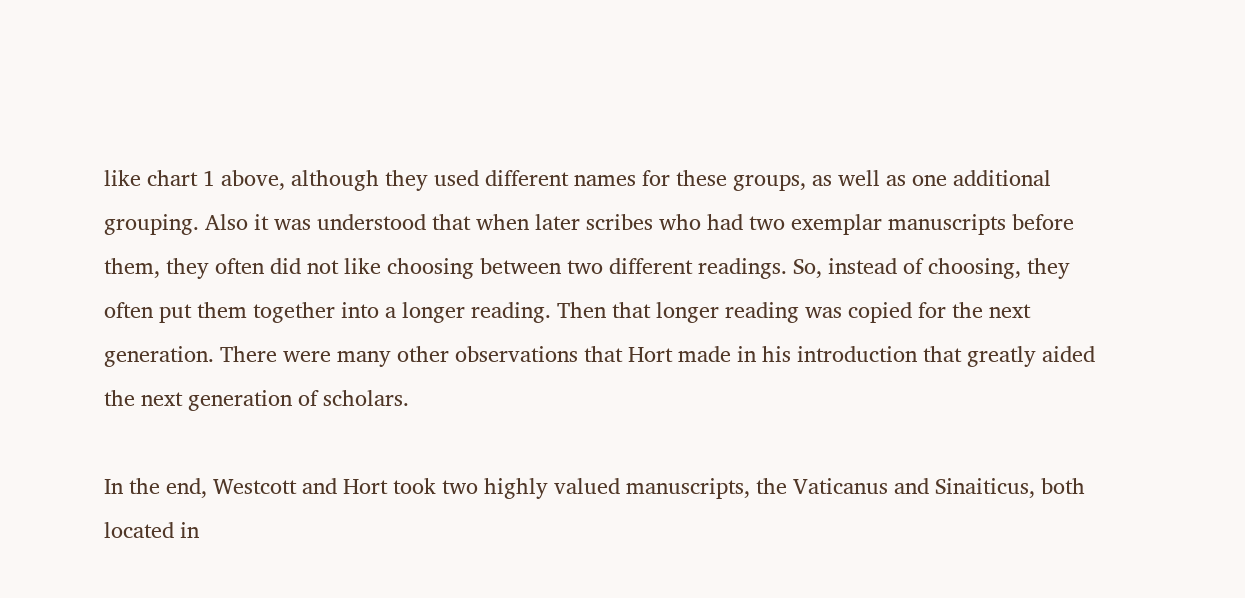like chart 1 above, although they used different names for these groups, as well as one additional grouping. Also it was understood that when later scribes who had two exemplar manuscripts before them, they often did not like choosing between two different readings. So, instead of choosing, they often put them together into a longer reading. Then that longer reading was copied for the next generation. There were many other observations that Hort made in his introduction that greatly aided the next generation of scholars.

In the end, Westcott and Hort took two highly valued manuscripts, the Vaticanus and Sinaiticus, both located in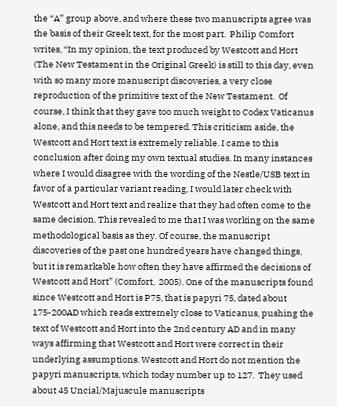the “A” group above, and where these two manuscripts agree was the basis of their Greek text, for the most part.  Philip Comfort writes, “In my opinion, the text produced by Westcott and Hort (The New Testament in the Original Greek) is still to this day, even with so many more manuscript discoveries, a very close reproduction of the primitive text of the New Testament.  Of course, I think that they gave too much weight to Codex Vaticanus alone, and this needs to be tempered. This criticism aside, the Westcott and Hort text is extremely reliable. I came to this conclusion after doing my own textual studies. In many instances where I would disagree with the wording of the Nestle/USB text in favor of a particular variant reading, I would later check with Westcott and Hort text and realize that they had often come to the same decision. This revealed to me that I was working on the same methodological basis as they. Of course, the manuscript discoveries of the past one hundred years have changed things, but it is remarkable how often they have affirmed the decisions of Westcott and Hort” (Comfort,  2005). One of the manuscripts found since Westcott and Hort is P75, that is papyri 75, dated about 175-200AD which reads extremely close to Vaticanus, pushing the text of Westcott and Hort into the 2nd century AD and in many ways affirming that Westcott and Hort were correct in their underlying assumptions. Westcott and Hort do not mention the papyri manuscripts, which today number up to 127.  They used about 45 Uncial/Majuscule manuscripts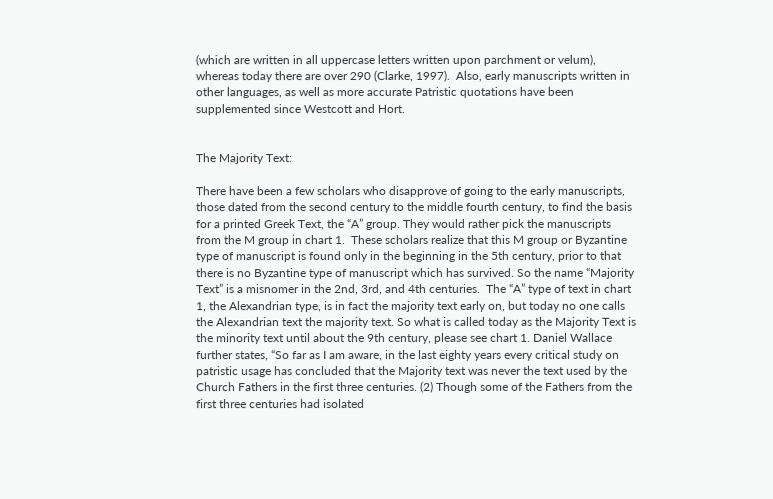(which are written in all uppercase letters written upon parchment or velum), whereas today there are over 290 (Clarke, 1997).  Also, early manuscripts written in other languages, as well as more accurate Patristic quotations have been supplemented since Westcott and Hort.


The Majority Text:

There have been a few scholars who disapprove of going to the early manuscripts, those dated from the second century to the middle fourth century, to find the basis for a printed Greek Text, the “A” group. They would rather pick the manuscripts from the M group in chart 1.  These scholars realize that this M group or Byzantine type of manuscript is found only in the beginning in the 5th century, prior to that there is no Byzantine type of manuscript which has survived. So the name “Majority Text” is a misnomer in the 2nd, 3rd, and 4th centuries.  The “A” type of text in chart 1, the Alexandrian type, is in fact the majority text early on, but today no one calls the Alexandrian text the majority text. So what is called today as the Majority Text is the minority text until about the 9th century, please see chart 1. Daniel Wallace further states, “So far as I am aware, in the last eighty years every critical study on patristic usage has concluded that the Majority text was never the text used by the Church Fathers in the first three centuries. (2) Though some of the Fathers from the first three centuries had isolated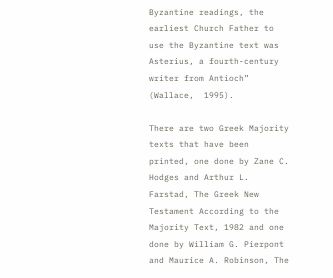Byzantine readings, the earliest Church Father to use the Byzantine text was Asterius, a fourth-century writer from Antioch” (Wallace,  1995).

There are two Greek Majority texts that have been printed, one done by Zane C. Hodges and Arthur L. Farstad, The Greek New Testament According to the Majority Text, 1982 and one done by William G. Pierpont and Maurice A. Robinson, The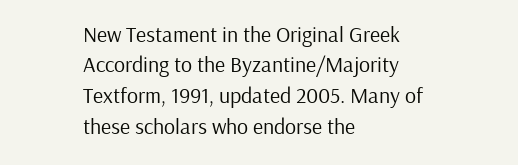New Testament in the Original Greek According to the Byzantine/Majority Textform, 1991, updated 2005. Many of these scholars who endorse the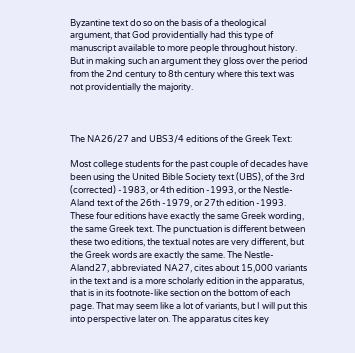Byzantine text do so on the basis of a theological argument, that God providentially had this type of manuscript available to more people throughout history.  But in making such an argument they gloss over the period from the 2nd century to 8th century where this text was not providentially the majority.



The NA26/27 and UBS3/4 editions of the Greek Text:

Most college students for the past couple of decades have been using the United Bible Society text (UBS), of the 3rd (corrected) -1983, or 4th edition -1993, or the Nestle-Aland text of the 26th -1979, or 27th edition -1993.  These four editions have exactly the same Greek wording, the same Greek text. The punctuation is different between these two editions, the textual notes are very different, but the Greek words are exactly the same. The Nestle-Aland27, abbreviated NA27, cites about 15,000 variants in the text and is a more scholarly edition in the apparatus, that is in its footnote-like section on the bottom of each page. That may seem like a lot of variants, but I will put this into perspective later on. The apparatus cites key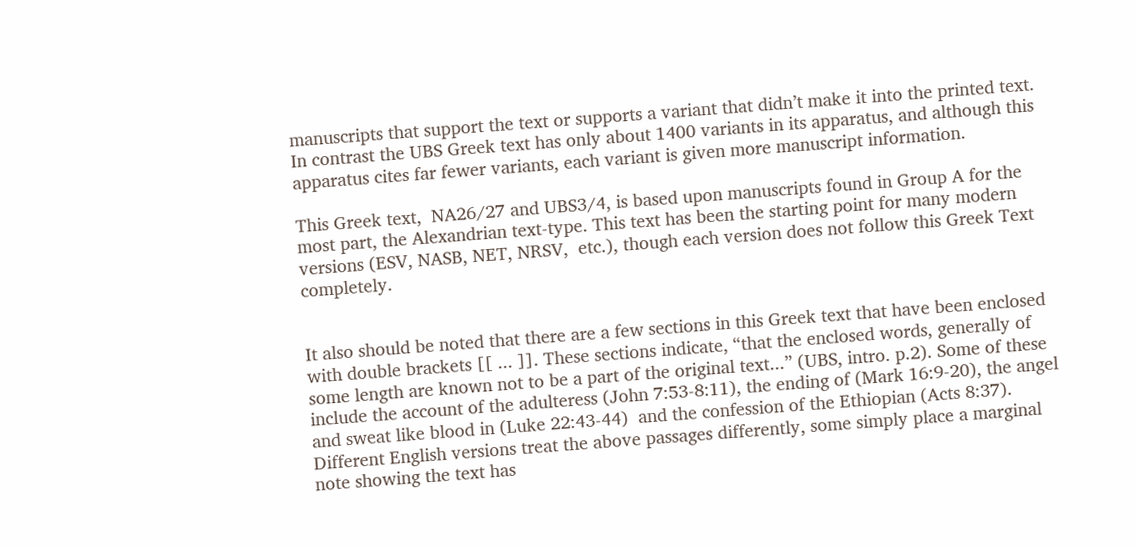manuscripts that support the text or supports a variant that didn’t make it into the printed text. In contrast the UBS Greek text has only about 1400 variants in its apparatus, and although this apparatus cites far fewer variants, each variant is given more manuscript information.

This Greek text,  NA26/27 and UBS3/4, is based upon manuscripts found in Group A for the most part, the Alexandrian text-type. This text has been the starting point for many modern versions (ESV, NASB, NET, NRSV,  etc.), though each version does not follow this Greek Text completely.


It also should be noted that there are a few sections in this Greek text that have been enclosed with double brackets [[ ... ]]. These sections indicate, “that the enclosed words, generally of some length are known not to be a part of the original text...” (UBS, intro. p.2). Some of these include the account of the adulteress (John 7:53-8:11), the ending of (Mark 16:9-20), the angel and sweat like blood in (Luke 22:43-44)  and the confession of the Ethiopian (Acts 8:37). Different English versions treat the above passages differently, some simply place a marginal note showing the text has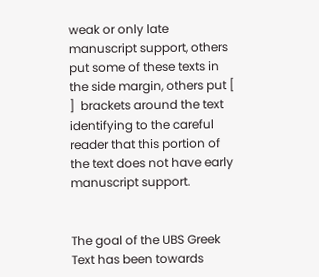weak or only late manuscript support, others put some of these texts in the side margin, others put [  ]  brackets around the text identifying to the careful reader that this portion of the text does not have early manuscript support.


The goal of the UBS Greek Text has been towards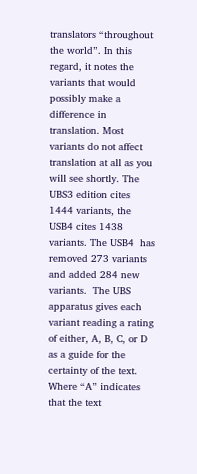translators “throughout the world”. In this regard, it notes the variants that would possibly make a difference in translation. Most variants do not affect translation at all as you will see shortly. The UBS3 edition cites 1444 variants, the USB4 cites 1438 variants. The USB4  has removed 273 variants and added 284 new variants.  The UBS apparatus gives each variant reading a rating of either, A, B, C, or D as a guide for the certainty of the text.  Where “A” indicates that the text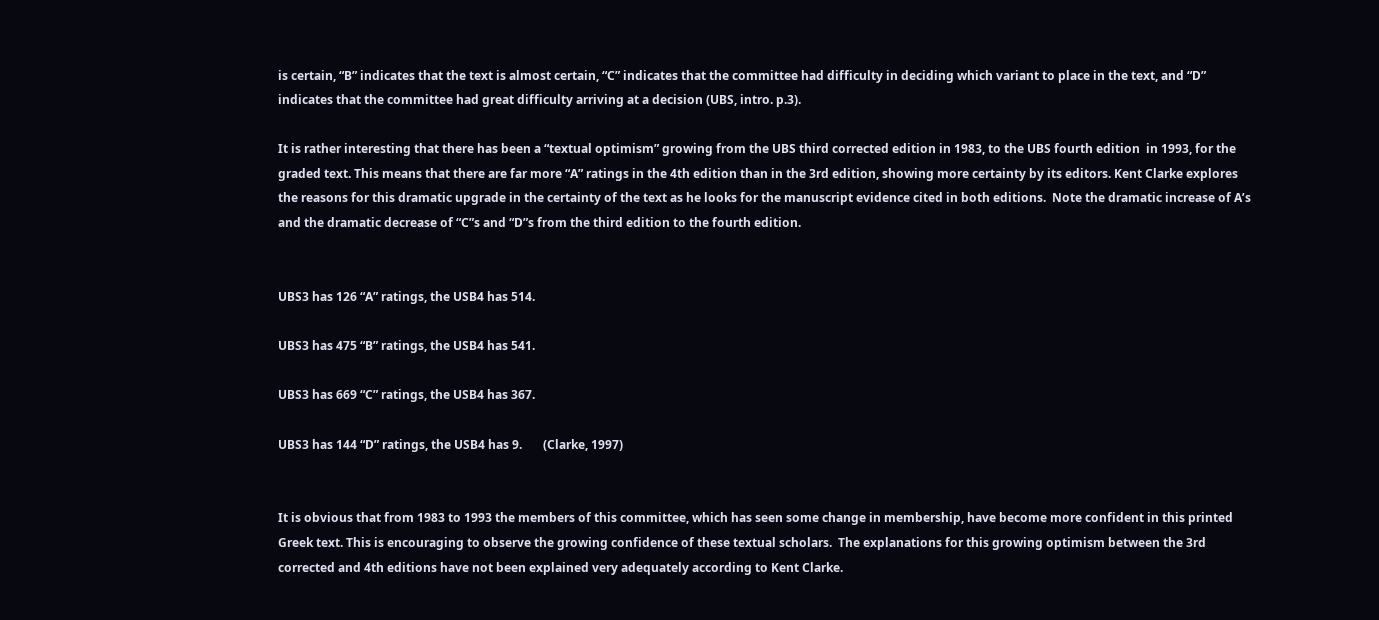is certain, “B” indicates that the text is almost certain, “C” indicates that the committee had difficulty in deciding which variant to place in the text, and “D” indicates that the committee had great difficulty arriving at a decision (UBS, intro. p.3).

It is rather interesting that there has been a “textual optimism” growing from the UBS third corrected edition in 1983, to the UBS fourth edition  in 1993, for the graded text. This means that there are far more “A” ratings in the 4th edition than in the 3rd edition, showing more certainty by its editors. Kent Clarke explores the reasons for this dramatic upgrade in the certainty of the text as he looks for the manuscript evidence cited in both editions.  Note the dramatic increase of A’s and the dramatic decrease of “C”s and “D”s from the third edition to the fourth edition.


UBS3 has 126 “A” ratings, the USB4 has 514.

UBS3 has 475 “B” ratings, the USB4 has 541.

UBS3 has 669 “C” ratings, the USB4 has 367.

UBS3 has 144 “D” ratings, the USB4 has 9.       (Clarke, 1997)


It is obvious that from 1983 to 1993 the members of this committee, which has seen some change in membership, have become more confident in this printed Greek text. This is encouraging to observe the growing confidence of these textual scholars.  The explanations for this growing optimism between the 3rd corrected and 4th editions have not been explained very adequately according to Kent Clarke.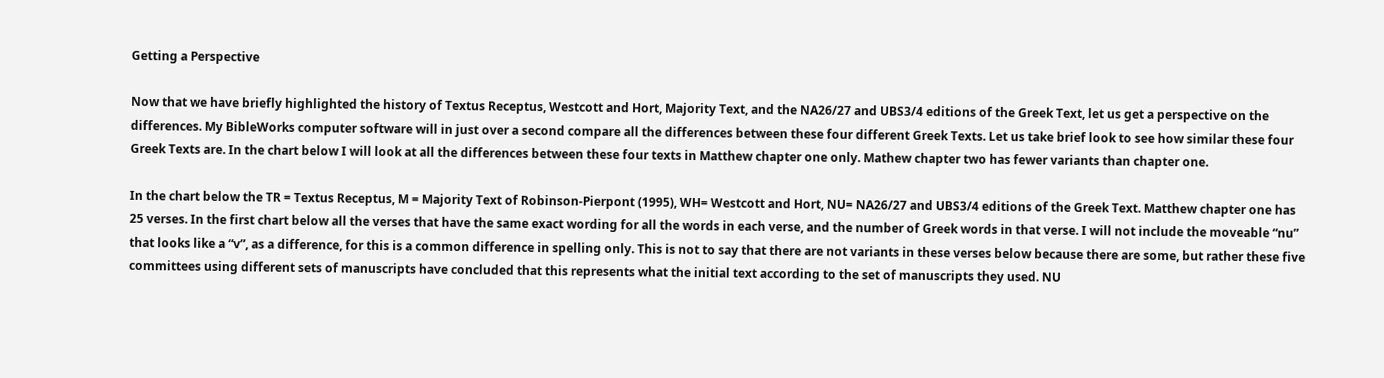Getting a Perspective

Now that we have briefly highlighted the history of Textus Receptus, Westcott and Hort, Majority Text, and the NA26/27 and UBS3/4 editions of the Greek Text, let us get a perspective on the differences. My BibleWorks computer software will in just over a second compare all the differences between these four different Greek Texts. Let us take brief look to see how similar these four Greek Texts are. In the chart below I will look at all the differences between these four texts in Matthew chapter one only. Mathew chapter two has fewer variants than chapter one.

In the chart below the TR = Textus Receptus, M = Majority Text of Robinson-Pierpont (1995), WH= Westcott and Hort, NU= NA26/27 and UBS3/4 editions of the Greek Text. Matthew chapter one has 25 verses. In the first chart below all the verses that have the same exact wording for all the words in each verse, and the number of Greek words in that verse. I will not include the moveable “nu” that looks like a “v”, as a difference, for this is a common difference in spelling only. This is not to say that there are not variants in these verses below because there are some, but rather these five committees using different sets of manuscripts have concluded that this represents what the initial text according to the set of manuscripts they used. NU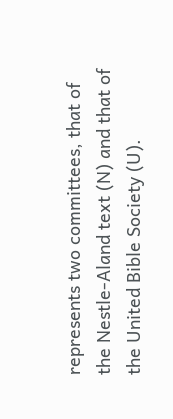represents two committees, that of the Nestle-Aland text (N) and that of the United Bible Society (U).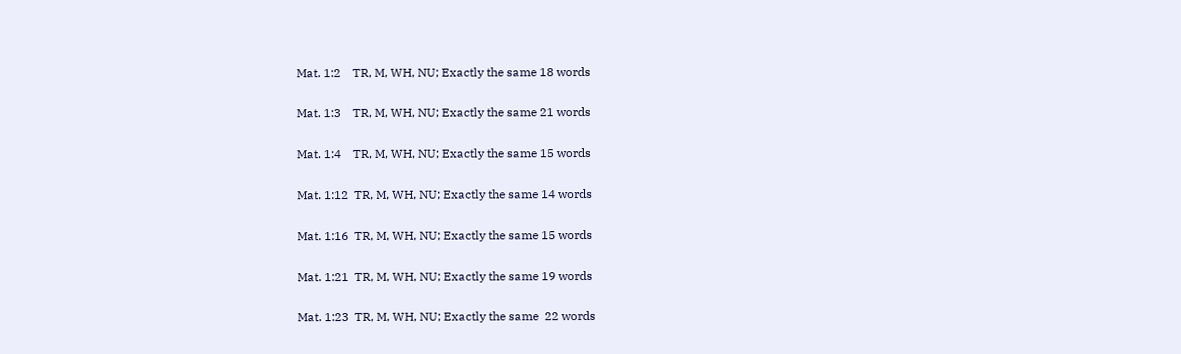Mat. 1:2    TR, M, WH, NU; Exactly the same 18 words

Mat. 1:3    TR, M, WH, NU; Exactly the same 21 words

Mat. 1:4    TR, M, WH, NU; Exactly the same 15 words

Mat. 1:12  TR, M, WH, NU; Exactly the same 14 words

Mat. 1:16  TR, M, WH, NU; Exactly the same 15 words

Mat. 1:21  TR, M, WH, NU; Exactly the same 19 words

Mat. 1:23  TR, M, WH, NU; Exactly the same  22 words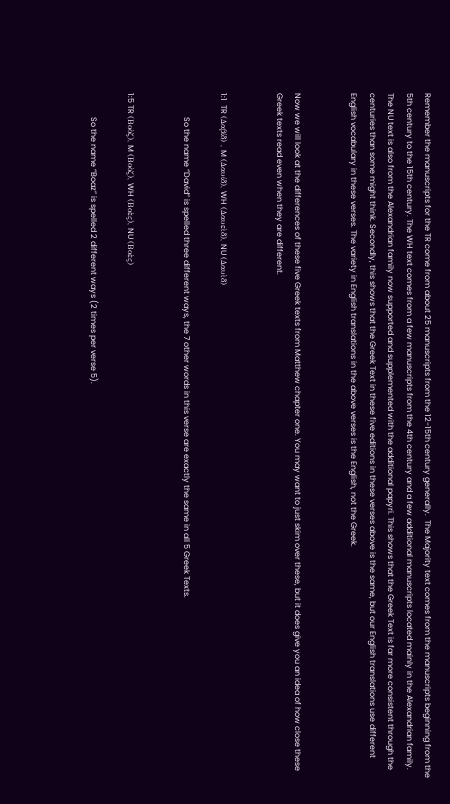Remember the manuscripts for the TR come from about 25 manuscripts from the 12-15th century generally.  The Majority text comes from the manuscripts beginning from the 5th century to the 15th century. The WH text comes from a few manuscripts from the 4th century and a few additional manuscripts located mainly in the Alexandrian family.  The NU text is also from the Alexandrian family now supported and supplemented with the additional papyri. This shows that the Greek Text is far more consistent through the centuries than some might think. Secondly, this shows that the Greek Text in these five editions in these verses above is the same, but our English translations use different English vocabulary in these verses. The variety in English translations in the above verses is the English, not the Greek.


Now we will look at the differences of these five Greek texts from Matthew chapter one. You may want to just skim over these, but it does give you an idea of how close these Greek texts read even when they are different.


1:1  TR (Δαβίδ) , M (Δαυίδ), WH (Δαυεὶδ), NU (Δαυὶδ)

            So the name “David” is spelled three different ways, the 7 other words in this verse are exactly the same in all 5 Greek Texts.


1:5 TR (Βοὸζ), M (Βοὸζ), WH (Βοὲς), NU (Βοὲς)

            So the name “Boaz” is spelled 2 different ways (2 times per verse 5).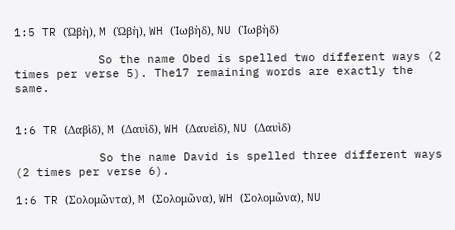1:5 TR (Ὠβὴ), M (Ὠβὴ), WH (Ἰωβὴδ), NU (Ἰωβὴδ)

            So the name Obed is spelled two different ways (2 times per verse 5). The17 remaining words are exactly the same.


1:6 TR (Δαβὶδ), M (Δαυὶδ), WH (Δαυεὶδ), NU (Δαυὶδ)

            So the name David is spelled three different ways (2 times per verse 6).

1:6 TR (Σολομῶντα), M (Σολομῶνα), WH (Σολομῶνα), NU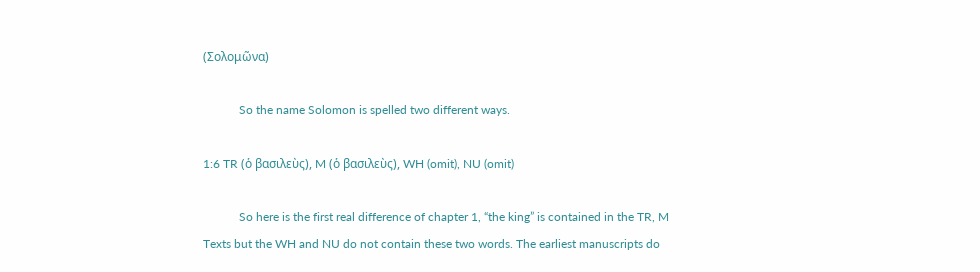(Σολομῶνα)

            So the name Solomon is spelled two different ways.

1:6 TR (ὁ βασιλεὺς), M (ὁ βασιλεὺς), WH (omit), NU (omit)

            So here is the first real difference of chapter 1, “the king” is contained in the TR, M Texts but the WH and NU do not contain these two words. The earliest manuscripts do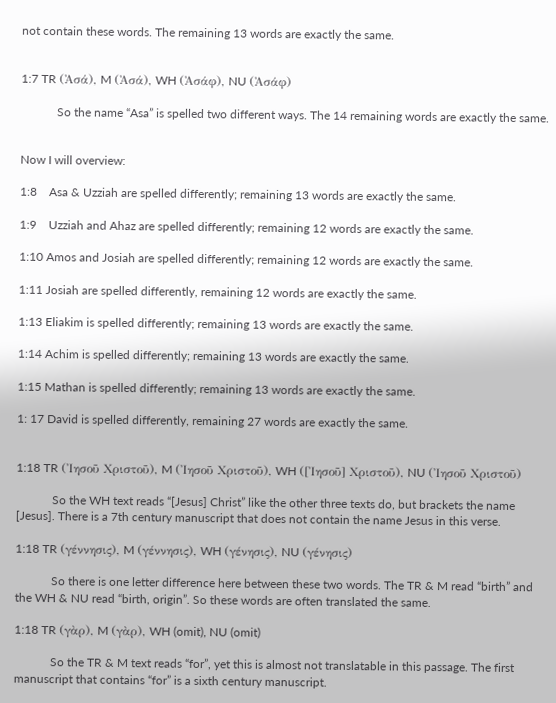not contain these words. The remaining 13 words are exactly the same.


1:7 TR (Ἀσά), M (Ἀσά), WH (Ἀσάφ), NU (Ἀσάφ)

            So the name “Asa” is spelled two different ways. The 14 remaining words are exactly the same.


Now I will overview:

1:8    Asa & Uzziah are spelled differently; remaining 13 words are exactly the same.

1:9    Uzziah and Ahaz are spelled differently; remaining 12 words are exactly the same.

1:10 Amos and Josiah are spelled differently; remaining 12 words are exactly the same.

1:11 Josiah are spelled differently, remaining 12 words are exactly the same.

1:13 Eliakim is spelled differently; remaining 13 words are exactly the same.

1:14 Achim is spelled differently; remaining 13 words are exactly the same.

1:15 Mathan is spelled differently; remaining 13 words are exactly the same.

1: 17 David is spelled differently, remaining 27 words are exactly the same.


1:18 TR (Ἰησοῦ Χριστοῦ), M (Ἰησοῦ Χριστοῦ), WH ([Ἰησοῦ] Χριστοῦ), NU (Ἰησοῦ Χριστοῦ)

            So the WH text reads “[Jesus] Christ” like the other three texts do, but brackets the name [Jesus]. There is a 7th century manuscript that does not contain the name Jesus in this verse.

1:18 TR (γέννησις), M (γέννησις), WH (γένησις), NU (γένησις)

            So there is one letter difference here between these two words. The TR & M read “birth” and the WH & NU read “birth, origin”. So these words are often translated the same.

1:18 TR (γὰρ), M (γὰρ), WH (omit), NU (omit)

            So the TR & M text reads “for”, yet this is almost not translatable in this passage. The first manuscript that contains “for” is a sixth century manuscript.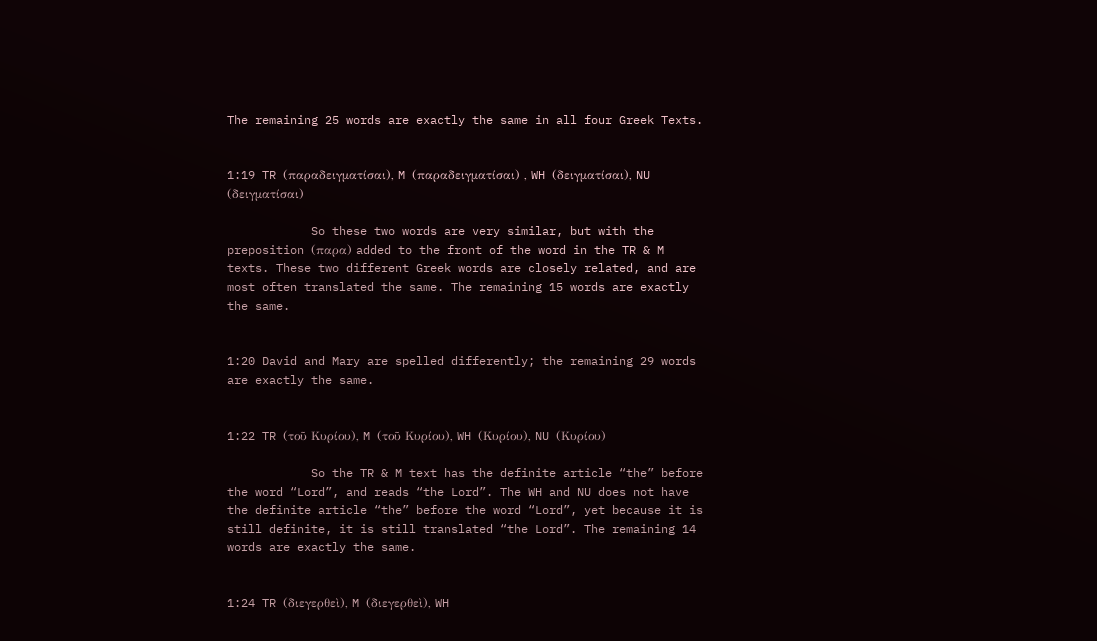The remaining 25 words are exactly the same in all four Greek Texts.


1:19 TR (παραδειγματίσαι), M (παραδειγματίσαι) , WH (δειγματίσαι), NU (δειγματίσαι)

            So these two words are very similar, but with the preposition (παρα) added to the front of the word in the TR & M texts. These two different Greek words are closely related, and are most often translated the same. The remaining 15 words are exactly the same.


1:20 David and Mary are spelled differently; the remaining 29 words are exactly the same.


1:22 TR (τοῦ Κυρίου), M (τοῦ Κυρίου), WH (Κυρίου), NU (Κυρίου)

            So the TR & M text has the definite article “the” before the word “Lord”, and reads “the Lord”. The WH and NU does not have the definite article “the” before the word “Lord”, yet because it is still definite, it is still translated “the Lord”. The remaining 14 words are exactly the same.


1:24 TR (διεγερθεὶ), M (διεγερθεὶ), WH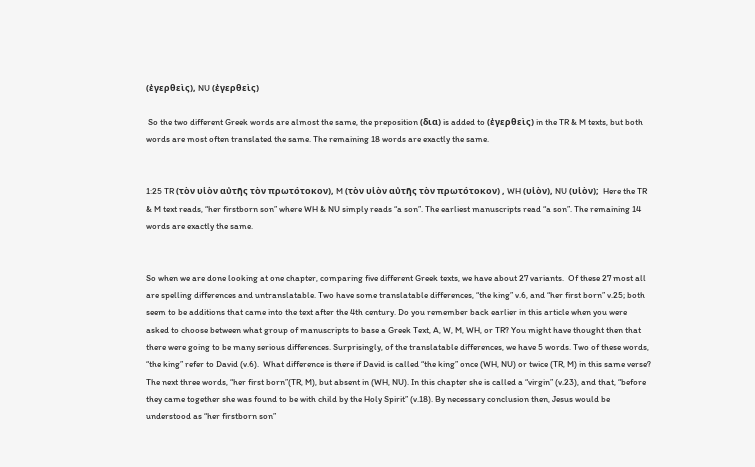(ἐγερθεὶς), NU (ἐγερθεὶς)

 So the two different Greek words are almost the same, the preposition (δια) is added to (ἐγερθεὶς) in the TR & M texts, but both words are most often translated the same. The remaining 18 words are exactly the same.


1:25 TR (τὸν υἱὸν αὐτῆς τὸν πρωτότοκον), M (τὸν υἱὸν αὐτῆς τὸν πρωτότοκον) , WH (υἱὸν), NU (υἱὸν);  Here the TR & M text reads, “her firstborn son” where WH & NU simply reads “a son”. The earliest manuscripts read “a son”. The remaining 14 words are exactly the same.


So when we are done looking at one chapter, comparing five different Greek texts, we have about 27 variants.  Of these 27 most all are spelling differences and untranslatable. Two have some translatable differences, “the king” v.6, and “her first born” v.25; both seem to be additions that came into the text after the 4th century. Do you remember back earlier in this article when you were asked to choose between what group of manuscripts to base a Greek Text, A, W, M, WH, or TR? You might have thought then that there were going to be many serious differences. Surprisingly, of the translatable differences, we have 5 words. Two of these words, “the king” refer to David (v.6).  What difference is there if David is called “the king” once (WH, NU) or twice (TR, M) in this same verse? The next three words, “her first born”(TR, M), but absent in (WH, NU). In this chapter she is called a “virgin” (v.23), and that, “before they came together she was found to be with child by the Holy Spirit” (v.18). By necessary conclusion then, Jesus would be understood as “her firstborn son”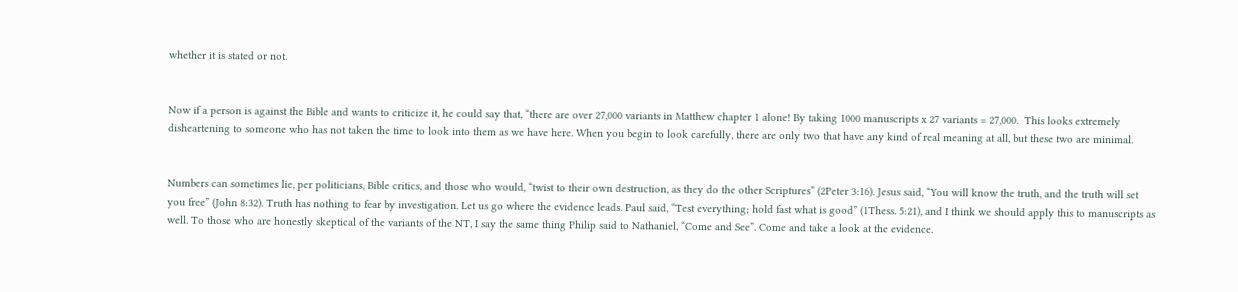whether it is stated or not.


Now if a person is against the Bible and wants to criticize it, he could say that, “there are over 27,000 variants in Matthew chapter 1 alone! By taking 1000 manuscripts x 27 variants = 27,000.  This looks extremely disheartening to someone who has not taken the time to look into them as we have here. When you begin to look carefully, there are only two that have any kind of real meaning at all, but these two are minimal.


Numbers can sometimes lie, per politicians, Bible critics, and those who would, “twist to their own destruction, as they do the other Scriptures” (2Peter 3:16). Jesus said, “You will know the truth, and the truth will set you free” (John 8:32). Truth has nothing to fear by investigation. Let us go where the evidence leads. Paul said, “Test everything; hold fast what is good” (1Thess. 5:21), and I think we should apply this to manuscripts as well. To those who are honestly skeptical of the variants of the NT, I say the same thing Philip said to Nathaniel, “Come and See”. Come and take a look at the evidence.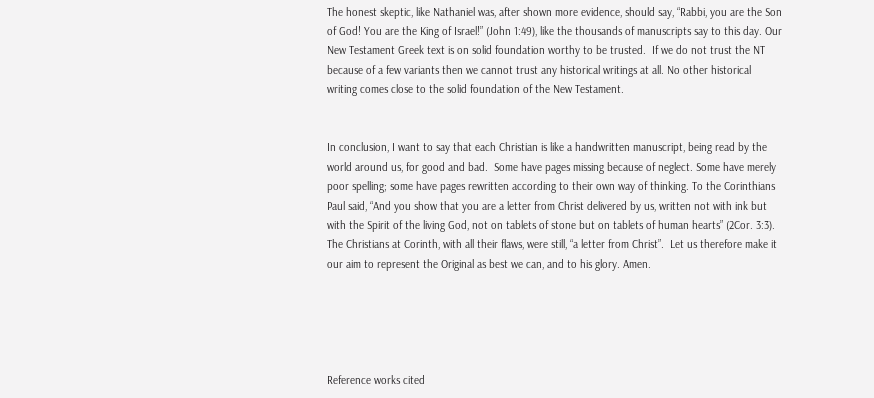The honest skeptic, like Nathaniel was, after shown more evidence, should say, “Rabbi, you are the Son of God! You are the King of Israel!” (John 1:49), like the thousands of manuscripts say to this day. Our New Testament Greek text is on solid foundation worthy to be trusted.  If we do not trust the NT because of a few variants then we cannot trust any historical writings at all. No other historical writing comes close to the solid foundation of the New Testament.


In conclusion, I want to say that each Christian is like a handwritten manuscript, being read by the world around us, for good and bad.  Some have pages missing because of neglect. Some have merely poor spelling; some have pages rewritten according to their own way of thinking. To the Corinthians Paul said, “And you show that you are a letter from Christ delivered by us, written not with ink but with the Spirit of the living God, not on tablets of stone but on tablets of human hearts” (2Cor. 3:3). The Christians at Corinth, with all their flaws, were still, “a letter from Christ”.  Let us therefore make it our aim to represent the Original as best we can, and to his glory. Amen.





Reference works cited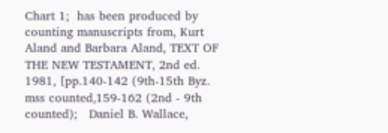Chart 1;  has been produced by counting manuscripts from, Kurt Aland and Barbara Aland, TEXT OF THE NEW TESTAMENT, 2nd ed. 1981, [pp.140-142 (9th-15th Byz. mss counted,159-162 (2nd - 9th counted);   Daniel B. Wallace,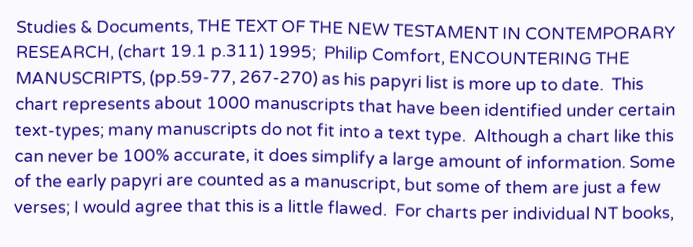Studies & Documents, THE TEXT OF THE NEW TESTAMENT IN CONTEMPORARY RESEARCH, (chart 19.1 p.311) 1995;  Philip Comfort, ENCOUNTERING THE MANUSCRIPTS, (pp.59-77, 267-270) as his papyri list is more up to date.  This chart represents about 1000 manuscripts that have been identified under certain text-types; many manuscripts do not fit into a text type.  Although a chart like this can never be 100% accurate, it does simplify a large amount of information. Some of the early papyri are counted as a manuscript, but some of them are just a few verses; I would agree that this is a little flawed.  For charts per individual NT books,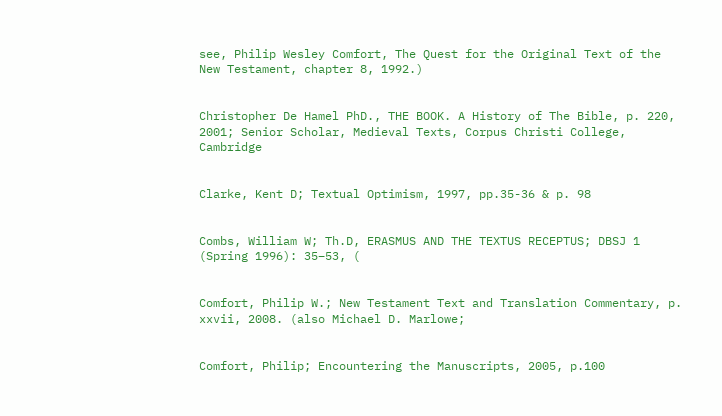see, Philip Wesley Comfort, The Quest for the Original Text of the New Testament, chapter 8, 1992.)


Christopher De Hamel PhD., THE BOOK. A History of The Bible, p. 220, 2001; Senior Scholar, Medieval Texts, Corpus Christi College, Cambridge


Clarke, Kent D; Textual Optimism, 1997, pp.35-36 & p. 98


Combs, William W; Th.D, ERASMUS AND THE TEXTUS RECEPTUS; DBSJ 1 (Spring 1996): 35–53, (


Comfort, Philip W.; New Testament Text and Translation Commentary, p. xxvii, 2008. (also Michael D. Marlowe;


Comfort, Philip; Encountering the Manuscripts, 2005, p.100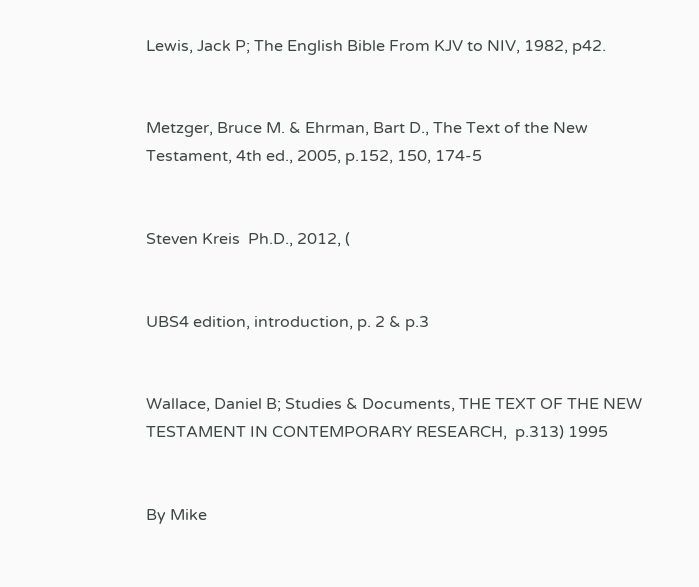Lewis, Jack P; The English Bible From KJV to NIV, 1982, p42.


Metzger, Bruce M. & Ehrman, Bart D., The Text of the New Testament, 4th ed., 2005, p.152, 150, 174-5


Steven Kreis  Ph.D., 2012, (


UBS4 edition, introduction, p. 2 & p.3


Wallace, Daniel B; Studies & Documents, THE TEXT OF THE NEW TESTAMENT IN CONTEMPORARY RESEARCH,  p.313) 1995


By Mike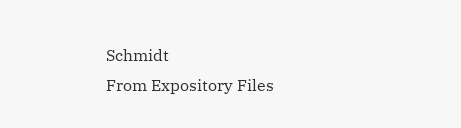Schmidt
From Expository Files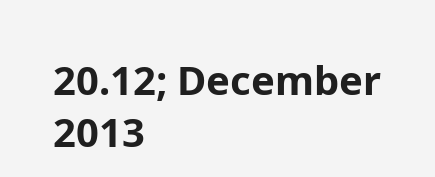20.12; December 2013